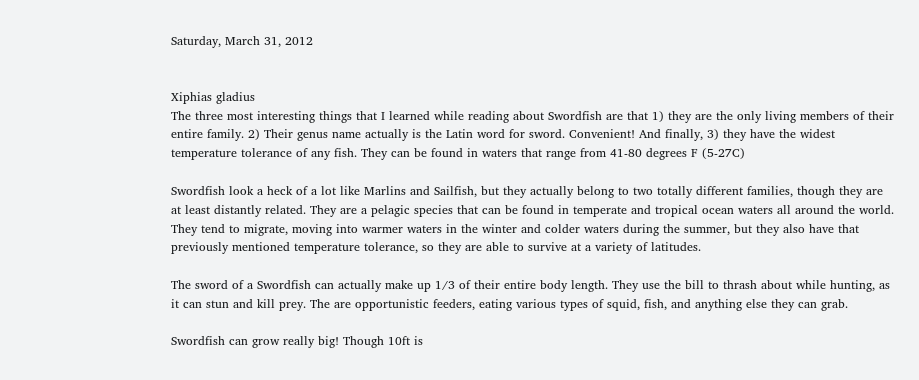Saturday, March 31, 2012


Xiphias gladius
The three most interesting things that I learned while reading about Swordfish are that 1) they are the only living members of their entire family. 2) Their genus name actually is the Latin word for sword. Convenient! And finally, 3) they have the widest temperature tolerance of any fish. They can be found in waters that range from 41-80 degrees F (5-27C)

Swordfish look a heck of a lot like Marlins and Sailfish, but they actually belong to two totally different families, though they are at least distantly related. They are a pelagic species that can be found in temperate and tropical ocean waters all around the world. They tend to migrate, moving into warmer waters in the winter and colder waters during the summer, but they also have that previously mentioned temperature tolerance, so they are able to survive at a variety of latitudes.

The sword of a Swordfish can actually make up 1/3 of their entire body length. They use the bill to thrash about while hunting, as it can stun and kill prey. The are opportunistic feeders, eating various types of squid, fish, and anything else they can grab.

Swordfish can grow really big! Though 10ft is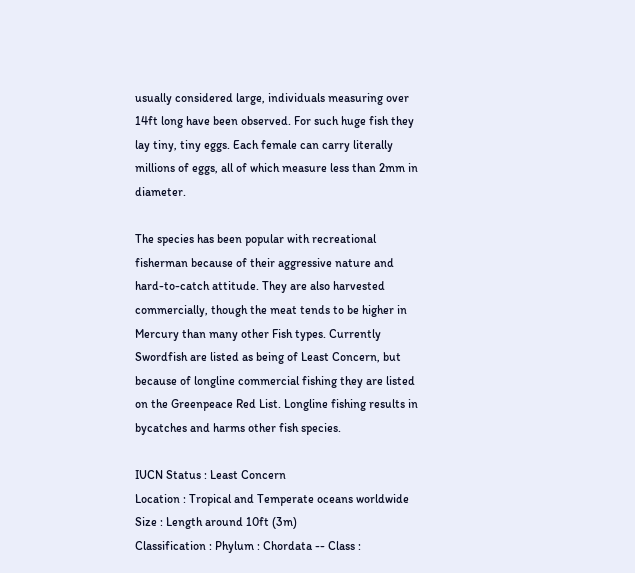usually considered large, individuals measuring over 14ft long have been observed. For such huge fish they lay tiny, tiny eggs. Each female can carry literally millions of eggs, all of which measure less than 2mm in diameter.

The species has been popular with recreational fisherman because of their aggressive nature and hard-to-catch attitude. They are also harvested commercially, though the meat tends to be higher in Mercury than many other Fish types. Currently Swordfish are listed as being of Least Concern, but because of longline commercial fishing they are listed on the Greenpeace Red List. Longline fishing results in bycatches and harms other fish species.

IUCN Status : Least Concern
Location : Tropical and Temperate oceans worldwide
Size : Length around 10ft (3m)
Classification : Phylum : Chordata -- Class :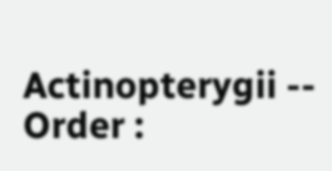Actinopterygii -- Order :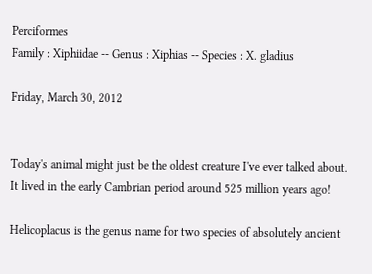Perciformes
Family : Xiphiidae -- Genus : Xiphias -- Species : X. gladius

Friday, March 30, 2012


Today's animal might just be the oldest creature I've ever talked about. It lived in the early Cambrian period around 525 million years ago!

Helicoplacus is the genus name for two species of absolutely ancient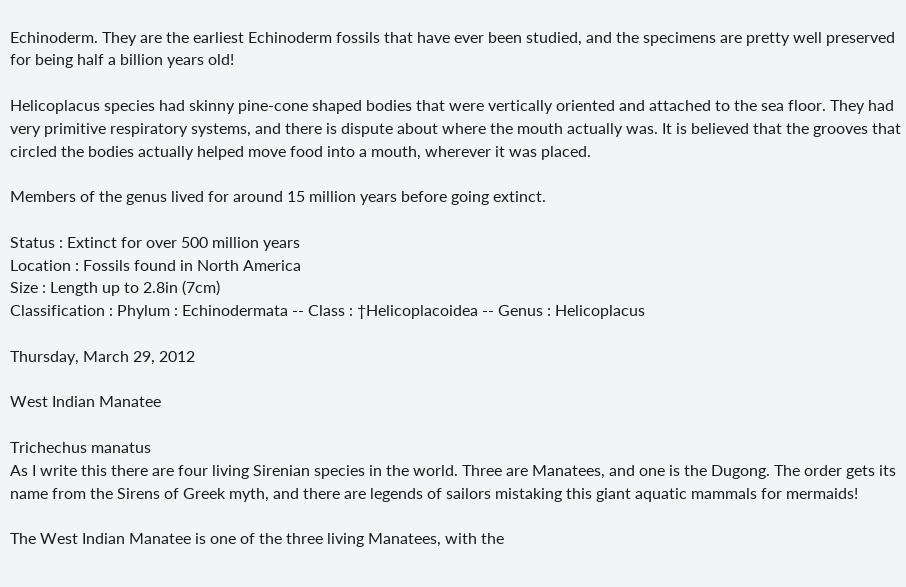Echinoderm. They are the earliest Echinoderm fossils that have ever been studied, and the specimens are pretty well preserved for being half a billion years old!

Helicoplacus species had skinny pine-cone shaped bodies that were vertically oriented and attached to the sea floor. They had very primitive respiratory systems, and there is dispute about where the mouth actually was. It is believed that the grooves that circled the bodies actually helped move food into a mouth, wherever it was placed.

Members of the genus lived for around 15 million years before going extinct.

Status : Extinct for over 500 million years
Location : Fossils found in North America
Size : Length up to 2.8in (7cm)
Classification : Phylum : Echinodermata -- Class : †Helicoplacoidea -- Genus : Helicoplacus

Thursday, March 29, 2012

West Indian Manatee

Trichechus manatus
As I write this there are four living Sirenian species in the world. Three are Manatees, and one is the Dugong. The order gets its name from the Sirens of Greek myth, and there are legends of sailors mistaking this giant aquatic mammals for mermaids!

The West Indian Manatee is one of the three living Manatees, with the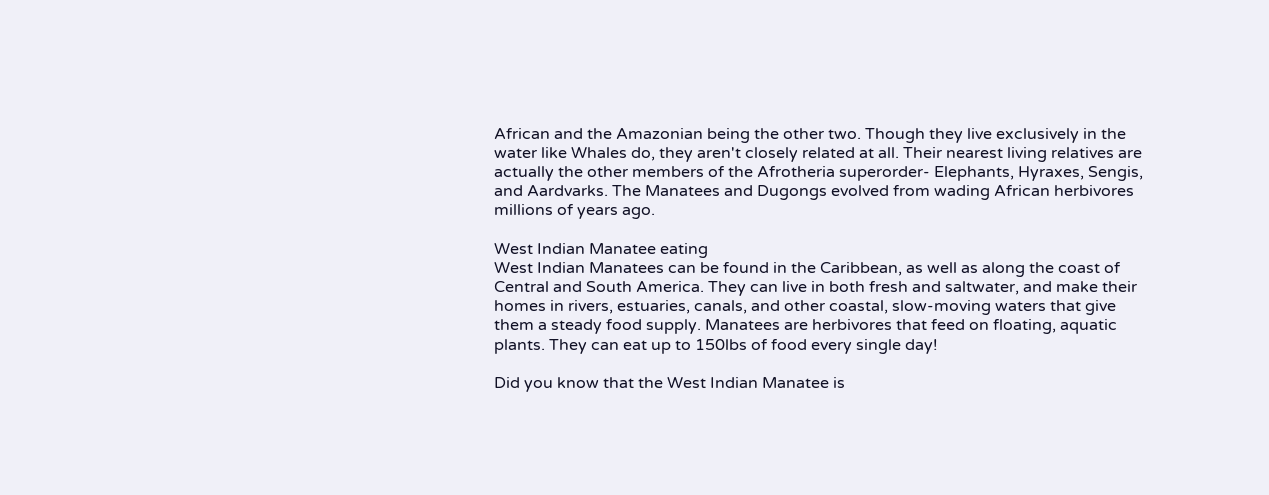African and the Amazonian being the other two. Though they live exclusively in the water like Whales do, they aren't closely related at all. Their nearest living relatives are actually the other members of the Afrotheria superorder- Elephants, Hyraxes, Sengis, and Aardvarks. The Manatees and Dugongs evolved from wading African herbivores millions of years ago.

West Indian Manatee eating
West Indian Manatees can be found in the Caribbean, as well as along the coast of Central and South America. They can live in both fresh and saltwater, and make their homes in rivers, estuaries, canals, and other coastal, slow-moving waters that give them a steady food supply. Manatees are herbivores that feed on floating, aquatic plants. They can eat up to 150lbs of food every single day!

Did you know that the West Indian Manatee is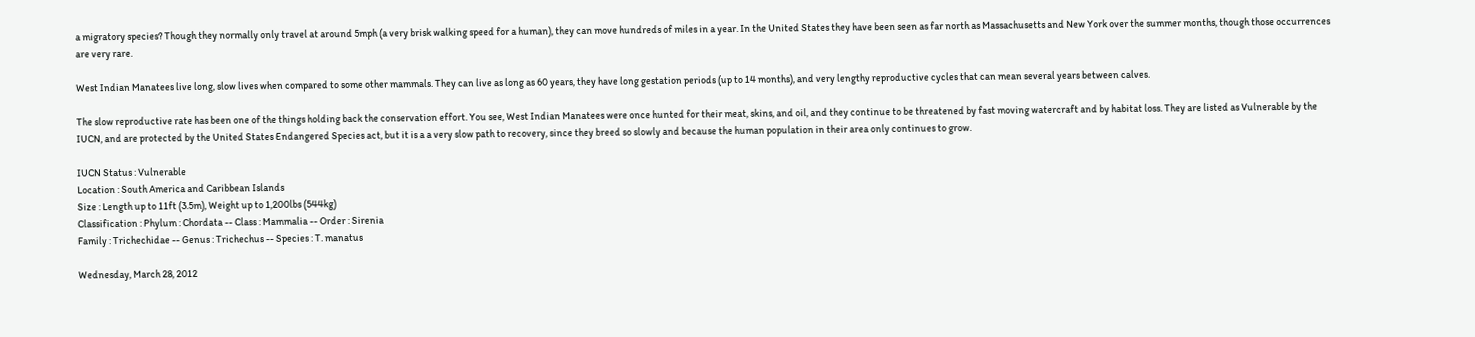a migratory species? Though they normally only travel at around 5mph (a very brisk walking speed for a human), they can move hundreds of miles in a year. In the United States they have been seen as far north as Massachusetts and New York over the summer months, though those occurrences are very rare.

West Indian Manatees live long, slow lives when compared to some other mammals. They can live as long as 60 years, they have long gestation periods (up to 14 months), and very lengthy reproductive cycles that can mean several years between calves.

The slow reproductive rate has been one of the things holding back the conservation effort. You see, West Indian Manatees were once hunted for their meat, skins, and oil, and they continue to be threatened by fast moving watercraft and by habitat loss. They are listed as Vulnerable by the IUCN, and are protected by the United States Endangered Species act, but it is a a very slow path to recovery, since they breed so slowly and because the human population in their area only continues to grow.

IUCN Status : Vulnerable
Location : South America and Caribbean Islands
Size : Length up to 11ft (3.5m), Weight up to 1,200lbs (544kg)
Classification : Phylum : Chordata -- Class : Mammalia -- Order : Sirenia
Family : Trichechidae -- Genus : Trichechus -- Species : T. manatus

Wednesday, March 28, 2012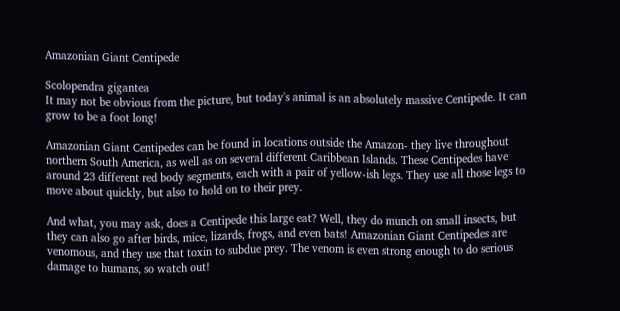Amazonian Giant Centipede

Scolopendra gigantea
It may not be obvious from the picture, but today's animal is an absolutely massive Centipede. It can grow to be a foot long!

Amazonian Giant Centipedes can be found in locations outside the Amazon- they live throughout northern South America, as well as on several different Caribbean Islands. These Centipedes have around 23 different red body segments, each with a pair of yellow-ish legs. They use all those legs to move about quickly, but also to hold on to their prey.

And what, you may ask, does a Centipede this large eat? Well, they do munch on small insects, but they can also go after birds, mice, lizards, frogs, and even bats! Amazonian Giant Centipedes are venomous, and they use that toxin to subdue prey. The venom is even strong enough to do serious damage to humans, so watch out!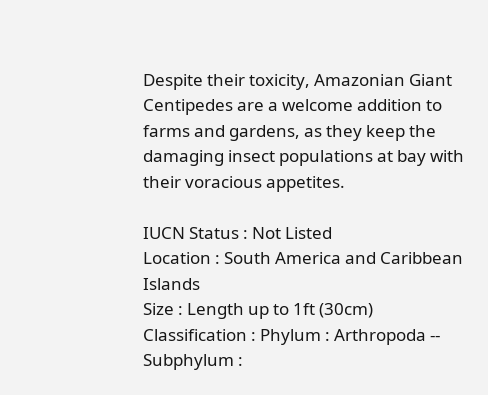Despite their toxicity, Amazonian Giant Centipedes are a welcome addition to farms and gardens, as they keep the damaging insect populations at bay with their voracious appetites.

IUCN Status : Not Listed
Location : South America and Caribbean Islands
Size : Length up to 1ft (30cm)
Classification : Phylum : Arthropoda -- Subphylum :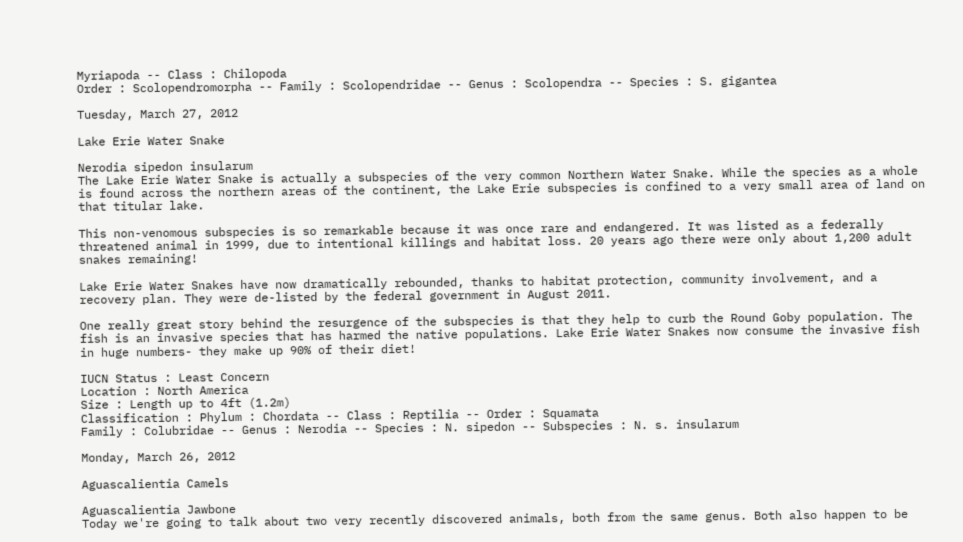Myriapoda -- Class : Chilopoda
Order : Scolopendromorpha -- Family : Scolopendridae -- Genus : Scolopendra -- Species : S. gigantea

Tuesday, March 27, 2012

Lake Erie Water Snake

Nerodia sipedon insularum
The Lake Erie Water Snake is actually a subspecies of the very common Northern Water Snake. While the species as a whole is found across the northern areas of the continent, the Lake Erie subspecies is confined to a very small area of land on that titular lake.

This non-venomous subspecies is so remarkable because it was once rare and endangered. It was listed as a federally threatened animal in 1999, due to intentional killings and habitat loss. 20 years ago there were only about 1,200 adult snakes remaining!

Lake Erie Water Snakes have now dramatically rebounded, thanks to habitat protection, community involvement, and a recovery plan. They were de-listed by the federal government in August 2011.

One really great story behind the resurgence of the subspecies is that they help to curb the Round Goby population. The fish is an invasive species that has harmed the native populations. Lake Erie Water Snakes now consume the invasive fish in huge numbers- they make up 90% of their diet!

IUCN Status : Least Concern
Location : North America
Size : Length up to 4ft (1.2m)
Classification : Phylum : Chordata -- Class : Reptilia -- Order : Squamata
Family : Colubridae -- Genus : Nerodia -- Species : N. sipedon -- Subspecies : N. s. insularum

Monday, March 26, 2012

Aguascalientia Camels

Aguascalientia Jawbone
Today we're going to talk about two very recently discovered animals, both from the same genus. Both also happen to be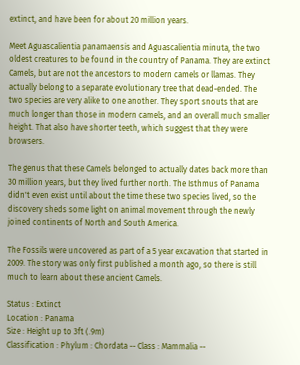extinct, and have been for about 20 million years.

Meet Aguascalientia panamaensis and Aguascalientia minuta, the two oldest creatures to be found in the country of Panama. They are extinct Camels, but are not the ancestors to modern camels or llamas. They actually belong to a separate evolutionary tree that dead-ended. The two species are very alike to one another. They sport snouts that are much longer than those in modern camels, and an overall much smaller height. That also have shorter teeth, which suggest that they were browsers.

The genus that these Camels belonged to actually dates back more than 30 million years, but they lived further north. The Isthmus of Panama didn't even exist until about the time these two species lived, so the discovery sheds some light on animal movement through the newly joined continents of North and South America.

The Fossils were uncovered as part of a 5 year excavation that started in 2009. The story was only first published a month ago, so there is still much to learn about these ancient Camels.

Status : Extinct
Location : Panama
Size : Height up to 3ft (.9m)
Classification : Phylum : Chordata -- Class : Mammalia --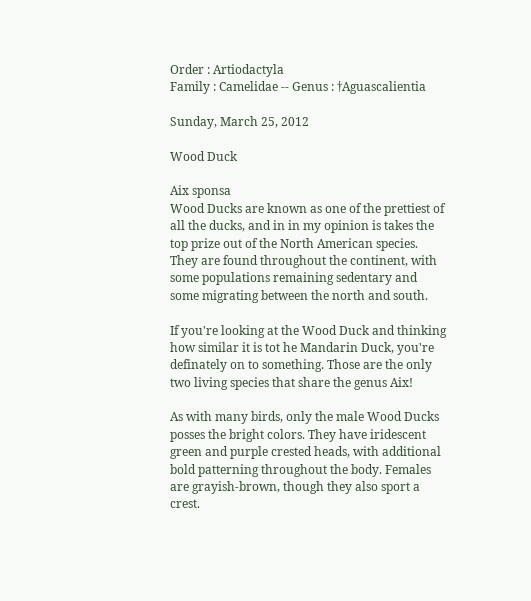Order : Artiodactyla
Family : Camelidae -- Genus : †Aguascalientia

Sunday, March 25, 2012

Wood Duck

Aix sponsa
Wood Ducks are known as one of the prettiest of all the ducks, and in in my opinion is takes the top prize out of the North American species. They are found throughout the continent, with some populations remaining sedentary and some migrating between the north and south.

If you're looking at the Wood Duck and thinking how similar it is tot he Mandarin Duck, you're definately on to something. Those are the only two living species that share the genus Aix!

As with many birds, only the male Wood Ducks posses the bright colors. They have iridescent green and purple crested heads, with additional bold patterning throughout the body. Females are grayish-brown, though they also sport a crest.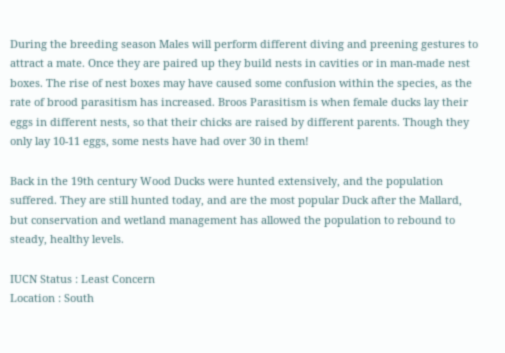During the breeding season Males will perform different diving and preening gestures to attract a mate. Once they are paired up they build nests in cavities or in man-made nest boxes. The rise of nest boxes may have caused some confusion within the species, as the rate of brood parasitism has increased. Broos Parasitism is when female ducks lay their eggs in different nests, so that their chicks are raised by different parents. Though they only lay 10-11 eggs, some nests have had over 30 in them!

Back in the 19th century Wood Ducks were hunted extensively, and the population suffered. They are still hunted today, and are the most popular Duck after the Mallard, but conservation and wetland management has allowed the population to rebound to steady, healthy levels.

IUCN Status : Least Concern
Location : South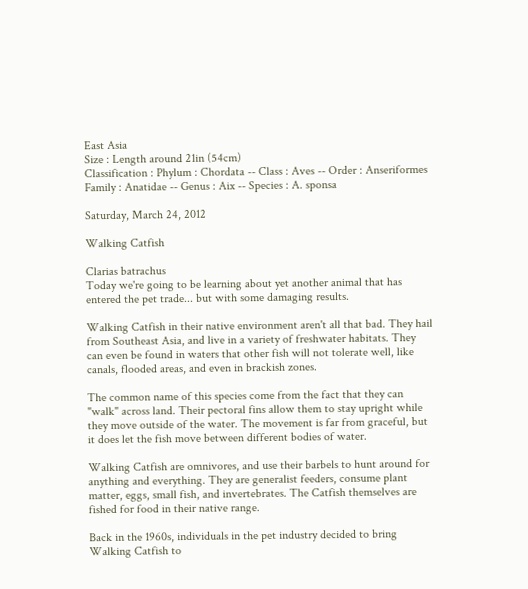East Asia
Size : Length around 21in (54cm)
Classification : Phylum : Chordata -- Class : Aves -- Order : Anseriformes
Family : Anatidae -- Genus : Aix -- Species : A. sponsa

Saturday, March 24, 2012

Walking Catfish

Clarias batrachus
Today we're going to be learning about yet another animal that has entered the pet trade... but with some damaging results.

Walking Catfish in their native environment aren't all that bad. They hail from Southeast Asia, and live in a variety of freshwater habitats. They can even be found in waters that other fish will not tolerate well, like canals, flooded areas, and even in brackish zones.

The common name of this species come from the fact that they can "walk" across land. Their pectoral fins allow them to stay upright while they move outside of the water. The movement is far from graceful, but it does let the fish move between different bodies of water.

Walking Catfish are omnivores, and use their barbels to hunt around for anything and everything. They are generalist feeders, consume plant matter, eggs, small fish, and invertebrates. The Catfish themselves are fished for food in their native range.

Back in the 1960s, individuals in the pet industry decided to bring Walking Catfish to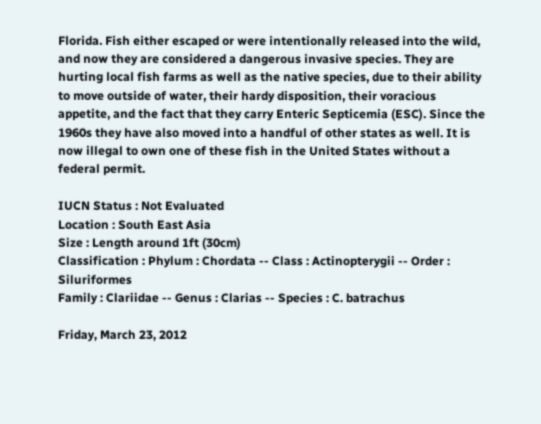Florida. Fish either escaped or were intentionally released into the wild, and now they are considered a dangerous invasive species. They are hurting local fish farms as well as the native species, due to their ability to move outside of water, their hardy disposition, their voracious appetite, and the fact that they carry Enteric Septicemia (ESC). Since the 1960s they have also moved into a handful of other states as well. It is now illegal to own one of these fish in the United States without a federal permit.

IUCN Status : Not Evaluated
Location : South East Asia
Size : Length around 1ft (30cm)
Classification : Phylum : Chordata -- Class : Actinopterygii -- Order : Siluriformes
Family : Clariidae -- Genus : Clarias -- Species : C. batrachus

Friday, March 23, 2012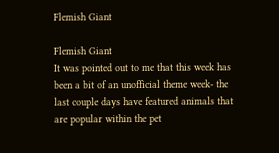Flemish Giant

Flemish Giant
It was pointed out to me that this week has been a bit of an unofficial theme week- the last couple days have featured animals that are popular within the pet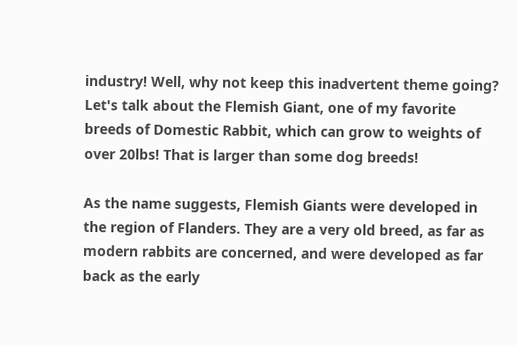industry! Well, why not keep this inadvertent theme going? Let's talk about the Flemish Giant, one of my favorite breeds of Domestic Rabbit, which can grow to weights of over 20lbs! That is larger than some dog breeds!

As the name suggests, Flemish Giants were developed in the region of Flanders. They are a very old breed, as far as modern rabbits are concerned, and were developed as far back as the early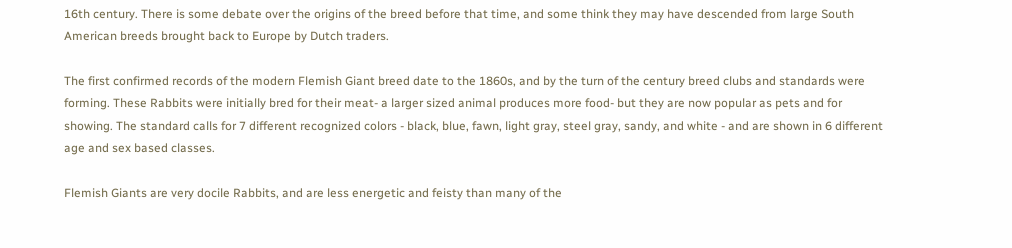16th century. There is some debate over the origins of the breed before that time, and some think they may have descended from large South American breeds brought back to Europe by Dutch traders.

The first confirmed records of the modern Flemish Giant breed date to the 1860s, and by the turn of the century breed clubs and standards were forming. These Rabbits were initially bred for their meat- a larger sized animal produces more food- but they are now popular as pets and for showing. The standard calls for 7 different recognized colors - black, blue, fawn, light gray, steel gray, sandy, and white - and are shown in 6 different age and sex based classes.

Flemish Giants are very docile Rabbits, and are less energetic and feisty than many of the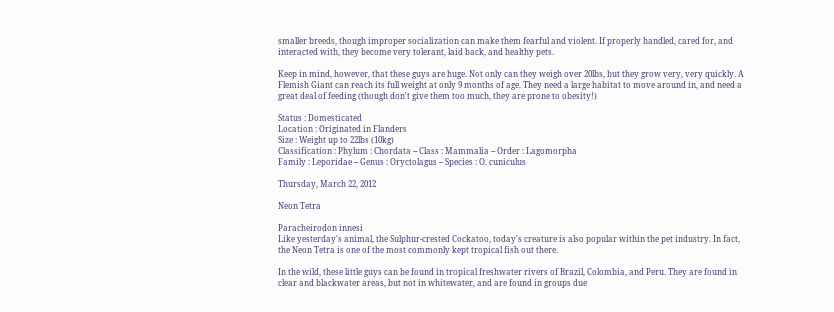smaller breeds, though improper socialization can make them fearful and violent. If properly handled, cared for, and interacted with, they become very tolerant, laid back, and healthy pets.

Keep in mind, however, that these guys are huge. Not only can they weigh over 20lbs, but they grow very, very quickly. A Flemish Giant can reach its full weight at only 9 months of age. They need a large habitat to move around in, and need a great deal of feeding (though don't give them too much, they are prone to obesity!)

Status : Domesticated
Location : Originated in Flanders
Size : Weight up to 22lbs (10kg)
Classification : Phylum : Chordata -- Class : Mammalia -- Order : Lagomorpha
Family : Leporidae -- Genus : Oryctolagus -- Species : O. cuniculus

Thursday, March 22, 2012

Neon Tetra

Paracheirodon innesi
Like yesterday's animal, the Sulphur-crested Cockatoo, today's creature is also popular within the pet industry. In fact, the Neon Tetra is one of the most commonly kept tropical fish out there.

In the wild, these little guys can be found in tropical freshwater rivers of Brazil, Colombia, and Peru. They are found in clear and blackwater areas, but not in whitewater, and are found in groups due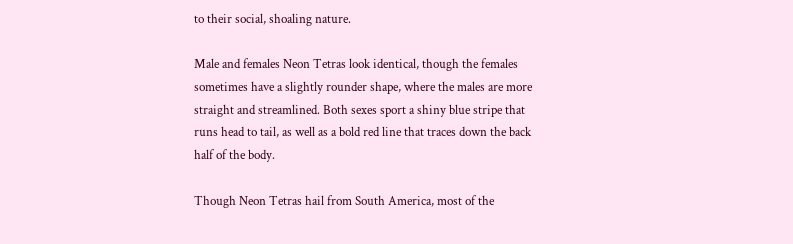to their social, shoaling nature.

Male and females Neon Tetras look identical, though the females sometimes have a slightly rounder shape, where the males are more straight and streamlined. Both sexes sport a shiny blue stripe that runs head to tail, as well as a bold red line that traces down the back half of the body.

Though Neon Tetras hail from South America, most of the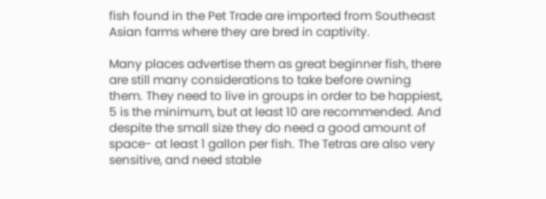fish found in the Pet Trade are imported from Southeast Asian farms where they are bred in captivity.

Many places advertise them as great beginner fish, there are still many considerations to take before owning them. They need to live in groups in order to be happiest, 5 is the minimum, but at least 10 are recommended. And despite the small size they do need a good amount of space- at least 1 gallon per fish. The Tetras are also very sensitive, and need stable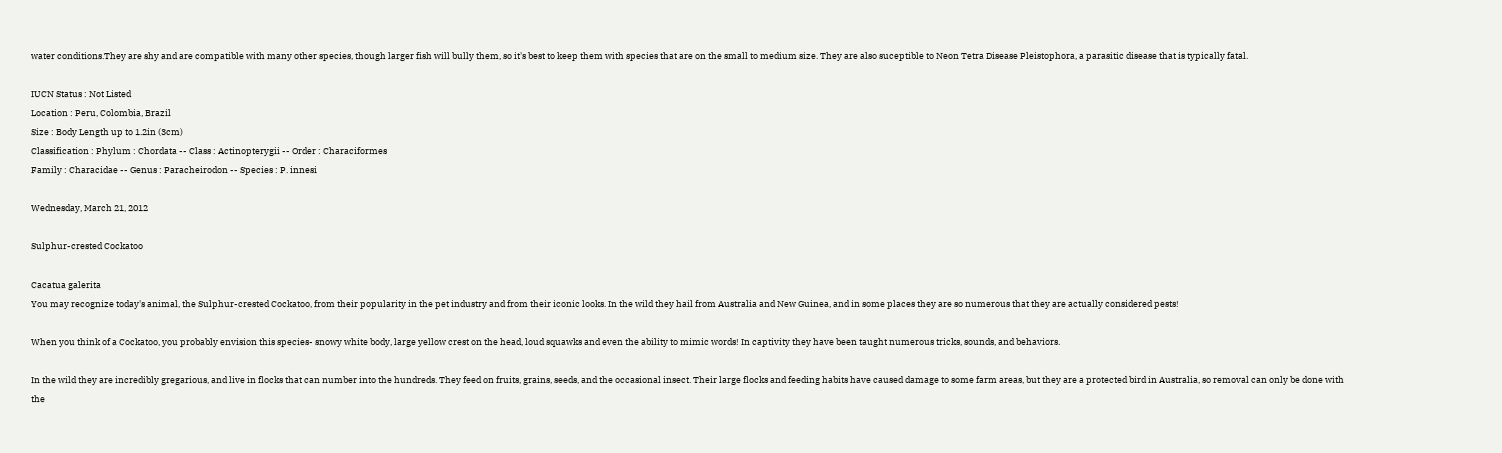water conditions.They are shy and are compatible with many other species, though larger fish will bully them, so it's best to keep them with species that are on the small to medium size. They are also suceptible to Neon Tetra Disease Pleistophora, a parasitic disease that is typically fatal.

IUCN Status : Not Listed
Location : Peru, Colombia, Brazil
Size : Body Length up to 1.2in (3cm)
Classification : Phylum : Chordata -- Class : Actinopterygii -- Order : Characiformes
Family : Characidae -- Genus : Paracheirodon -- Species : P. innesi

Wednesday, March 21, 2012

Sulphur-crested Cockatoo

Cacatua galerita
You may recognize today's animal, the Sulphur-crested Cockatoo, from their popularity in the pet industry and from their iconic looks. In the wild they hail from Australia and New Guinea, and in some places they are so numerous that they are actually considered pests!

When you think of a Cockatoo, you probably envision this species- snowy white body, large yellow crest on the head, loud squawks and even the ability to mimic words! In captivity they have been taught numerous tricks, sounds, and behaviors.

In the wild they are incredibly gregarious, and live in flocks that can number into the hundreds. They feed on fruits, grains, seeds, and the occasional insect. Their large flocks and feeding habits have caused damage to some farm areas, but they are a protected bird in Australia, so removal can only be done with the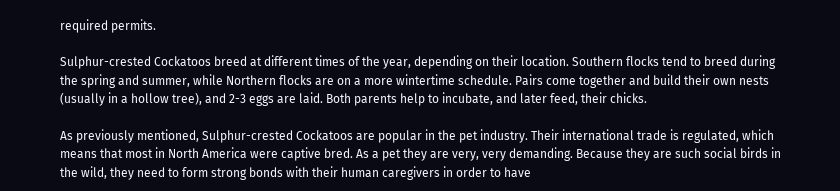required permits.

Sulphur-crested Cockatoos breed at different times of the year, depending on their location. Southern flocks tend to breed during the spring and summer, while Northern flocks are on a more wintertime schedule. Pairs come together and build their own nests (usually in a hollow tree), and 2-3 eggs are laid. Both parents help to incubate, and later feed, their chicks.

As previously mentioned, Sulphur-crested Cockatoos are popular in the pet industry. Their international trade is regulated, which means that most in North America were captive bred. As a pet they are very, very demanding. Because they are such social birds in the wild, they need to form strong bonds with their human caregivers in order to have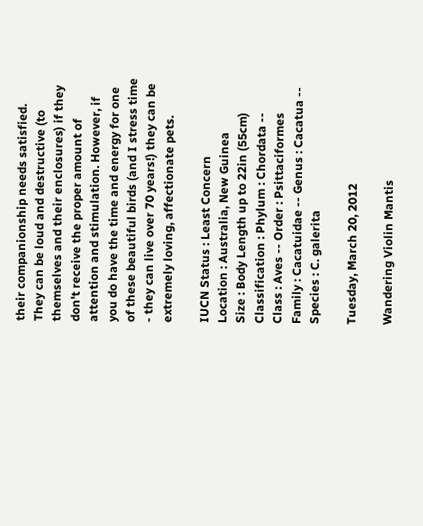their companionship needs satisfied. They can be loud and destructive (to themselves and their enclosures) if they don't receive the proper amount of attention and stimulation. However, if you do have the time and energy for one of these beautiful birds (and I stress time - they can live over 70 years!) they can be extremely loving, affectionate pets.

IUCN Status : Least Concern
Location : Australia, New Guinea
Size : Body Length up to 22in (55cm)
Classification : Phylum : Chordata -- Class : Aves -- Order : Psittaciformes
Family : Cacatuidae -- Genus : Cacatua -- Species : C. galerita

Tuesday, March 20, 2012

Wandering Violin Mantis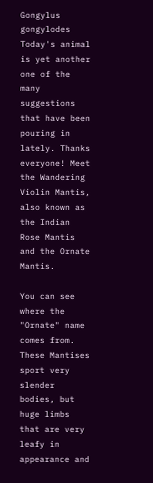Gongylus gongylodes
Today's animal is yet another one of the many suggestions that have been pouring in lately. Thanks everyone! Meet the Wandering Violin Mantis, also known as the Indian Rose Mantis and the Ornate Mantis.

You can see where the "Ornate" name comes from. These Mantises sport very slender bodies, but huge limbs that are very leafy in appearance and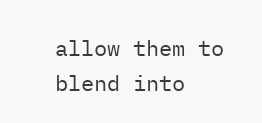allow them to blend into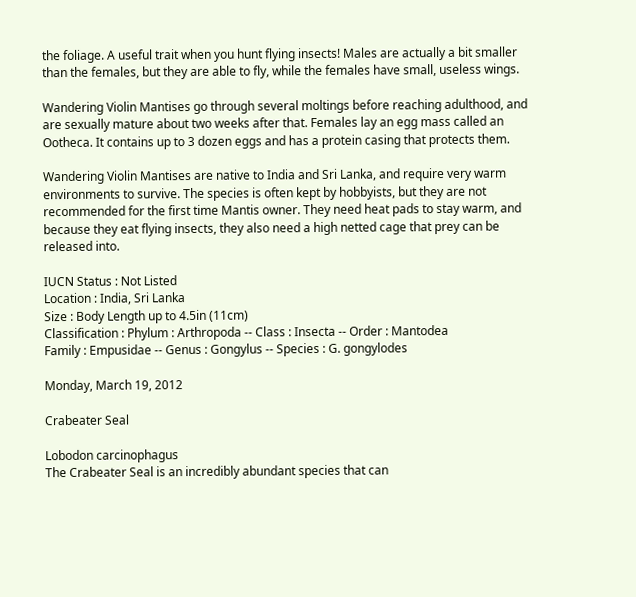the foliage. A useful trait when you hunt flying insects! Males are actually a bit smaller than the females, but they are able to fly, while the females have small, useless wings.

Wandering Violin Mantises go through several moltings before reaching adulthood, and are sexually mature about two weeks after that. Females lay an egg mass called an Ootheca. It contains up to 3 dozen eggs and has a protein casing that protects them.

Wandering Violin Mantises are native to India and Sri Lanka, and require very warm environments to survive. The species is often kept by hobbyists, but they are not recommended for the first time Mantis owner. They need heat pads to stay warm, and because they eat flying insects, they also need a high netted cage that prey can be released into.

IUCN Status : Not Listed
Location : India, Sri Lanka
Size : Body Length up to 4.5in (11cm)
Classification : Phylum : Arthropoda -- Class : Insecta -- Order : Mantodea
Family : Empusidae -- Genus : Gongylus -- Species : G. gongylodes

Monday, March 19, 2012

Crabeater Seal

Lobodon carcinophagus
The Crabeater Seal is an incredibly abundant species that can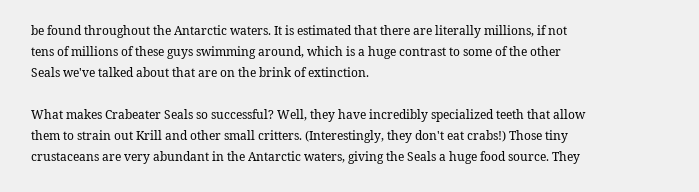be found throughout the Antarctic waters. It is estimated that there are literally millions, if not tens of millions of these guys swimming around, which is a huge contrast to some of the other Seals we've talked about that are on the brink of extinction.

What makes Crabeater Seals so successful? Well, they have incredibly specialized teeth that allow them to strain out Krill and other small critters. (Interestingly, they don't eat crabs!) Those tiny crustaceans are very abundant in the Antarctic waters, giving the Seals a huge food source. They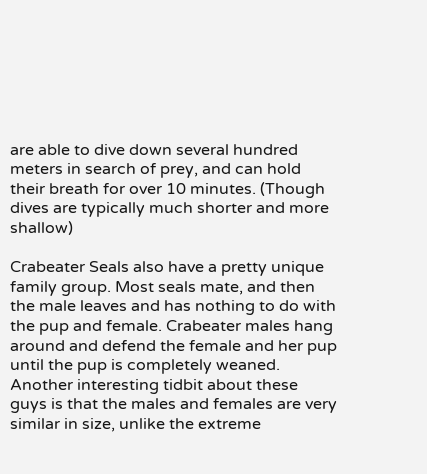are able to dive down several hundred meters in search of prey, and can hold their breath for over 10 minutes. (Though dives are typically much shorter and more shallow)

Crabeater Seals also have a pretty unique family group. Most seals mate, and then the male leaves and has nothing to do with the pup and female. Crabeater males hang around and defend the female and her pup until the pup is completely weaned. Another interesting tidbit about these guys is that the males and females are very similar in size, unlike the extreme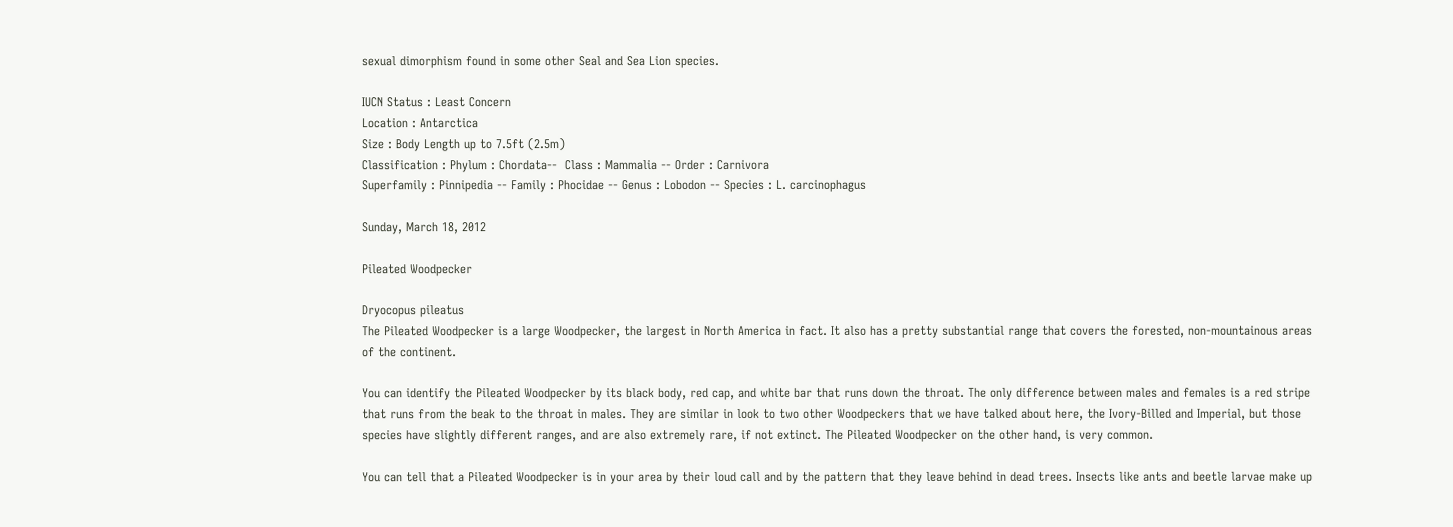sexual dimorphism found in some other Seal and Sea Lion species.

IUCN Status : Least Concern
Location : Antarctica
Size : Body Length up to 7.5ft (2.5m)
Classification : Phylum : Chordata--  Class : Mammalia -- Order : Carnivora
Superfamily : Pinnipedia -- Family : Phocidae -- Genus : Lobodon -- Species : L. carcinophagus

Sunday, March 18, 2012

Pileated Woodpecker

Dryocopus pileatus
The Pileated Woodpecker is a large Woodpecker, the largest in North America in fact. It also has a pretty substantial range that covers the forested, non-mountainous areas of the continent.

You can identify the Pileated Woodpecker by its black body, red cap, and white bar that runs down the throat. The only difference between males and females is a red stripe that runs from the beak to the throat in males. They are similar in look to two other Woodpeckers that we have talked about here, the Ivory-Billed and Imperial, but those species have slightly different ranges, and are also extremely rare, if not extinct. The Pileated Woodpecker on the other hand, is very common.

You can tell that a Pileated Woodpecker is in your area by their loud call and by the pattern that they leave behind in dead trees. Insects like ants and beetle larvae make up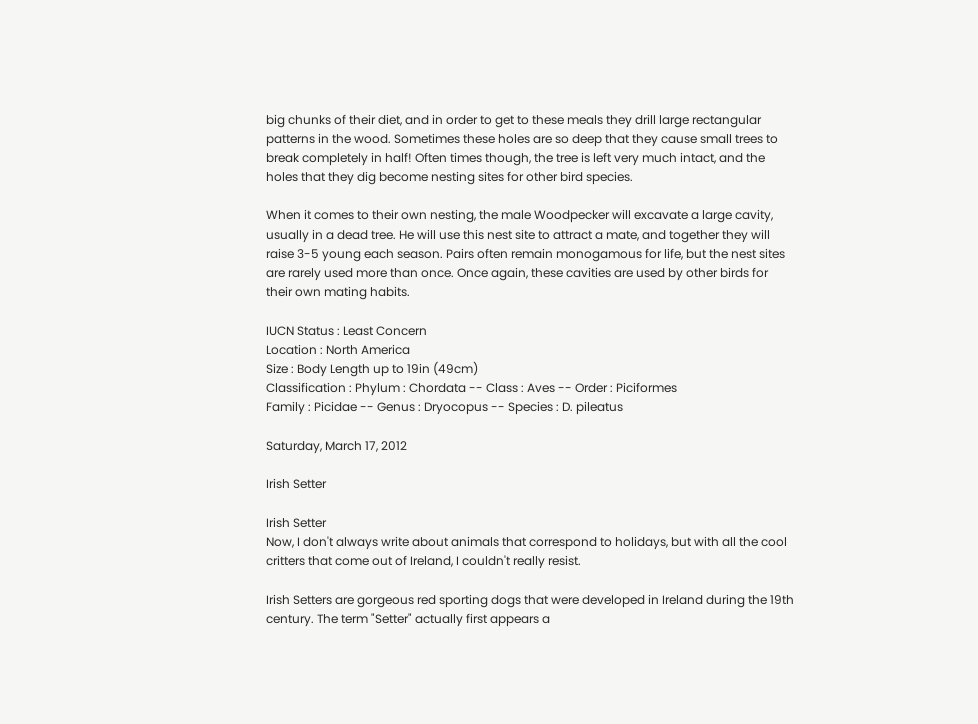big chunks of their diet, and in order to get to these meals they drill large rectangular patterns in the wood. Sometimes these holes are so deep that they cause small trees to break completely in half! Often times though, the tree is left very much intact, and the holes that they dig become nesting sites for other bird species.

When it comes to their own nesting, the male Woodpecker will excavate a large cavity, usually in a dead tree. He will use this nest site to attract a mate, and together they will raise 3-5 young each season. Pairs often remain monogamous for life, but the nest sites are rarely used more than once. Once again, these cavities are used by other birds for their own mating habits.

IUCN Status : Least Concern
Location : North America
Size : Body Length up to 19in (49cm)
Classification : Phylum : Chordata -- Class : Aves -- Order : Piciformes
Family : Picidae -- Genus : Dryocopus -- Species : D. pileatus

Saturday, March 17, 2012

Irish Setter

Irish Setter
Now, I don't always write about animals that correspond to holidays, but with all the cool critters that come out of Ireland, I couldn't really resist.

Irish Setters are gorgeous red sporting dogs that were developed in Ireland during the 19th century. The term "Setter" actually first appears a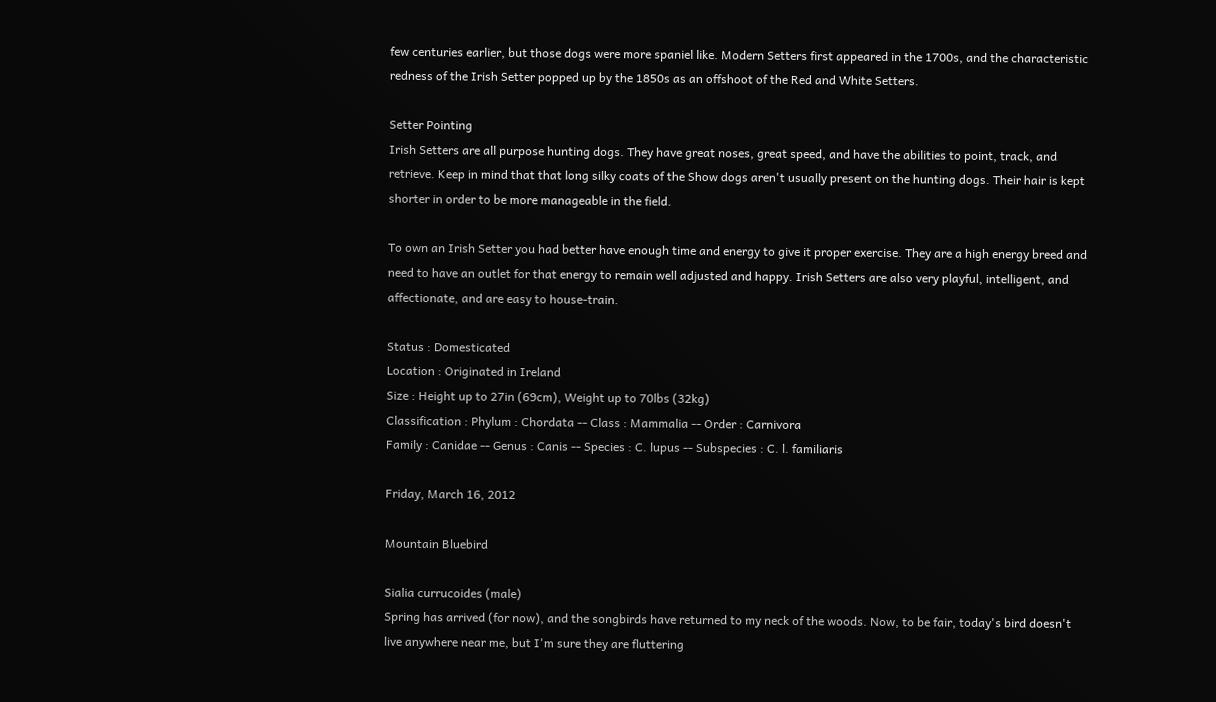few centuries earlier, but those dogs were more spaniel like. Modern Setters first appeared in the 1700s, and the characteristic redness of the Irish Setter popped up by the 1850s as an offshoot of the Red and White Setters.

Setter Pointing
Irish Setters are all purpose hunting dogs. They have great noses, great speed, and have the abilities to point, track, and retrieve. Keep in mind that that long silky coats of the Show dogs aren't usually present on the hunting dogs. Their hair is kept shorter in order to be more manageable in the field.

To own an Irish Setter you had better have enough time and energy to give it proper exercise. They are a high energy breed and need to have an outlet for that energy to remain well adjusted and happy. Irish Setters are also very playful, intelligent, and affectionate, and are easy to house-train.

Status : Domesticated
Location : Originated in Ireland
Size : Height up to 27in (69cm), Weight up to 70lbs (32kg)
Classification : Phylum : Chordata -- Class : Mammalia -- Order : Carnivora
Family : Canidae -- Genus : Canis -- Species : C. lupus -- Subspecies : C. l. familiaris

Friday, March 16, 2012

Mountain Bluebird

Sialia currucoides (male)
Spring has arrived (for now), and the songbirds have returned to my neck of the woods. Now, to be fair, today's bird doesn't live anywhere near me, but I'm sure they are fluttering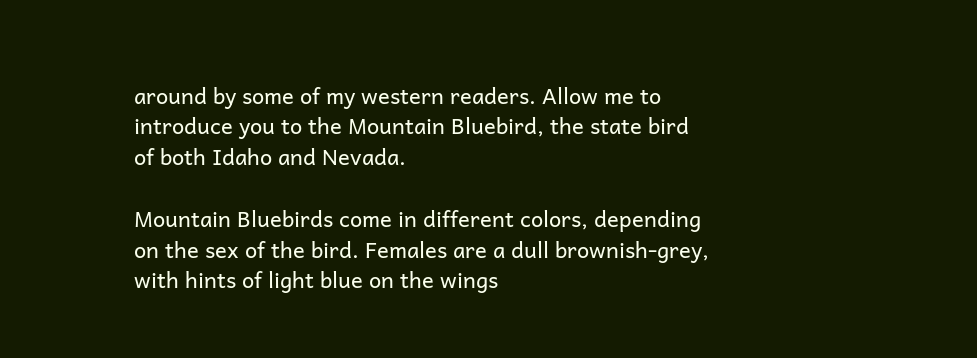around by some of my western readers. Allow me to introduce you to the Mountain Bluebird, the state bird of both Idaho and Nevada.

Mountain Bluebirds come in different colors, depending on the sex of the bird. Females are a dull brownish-grey, with hints of light blue on the wings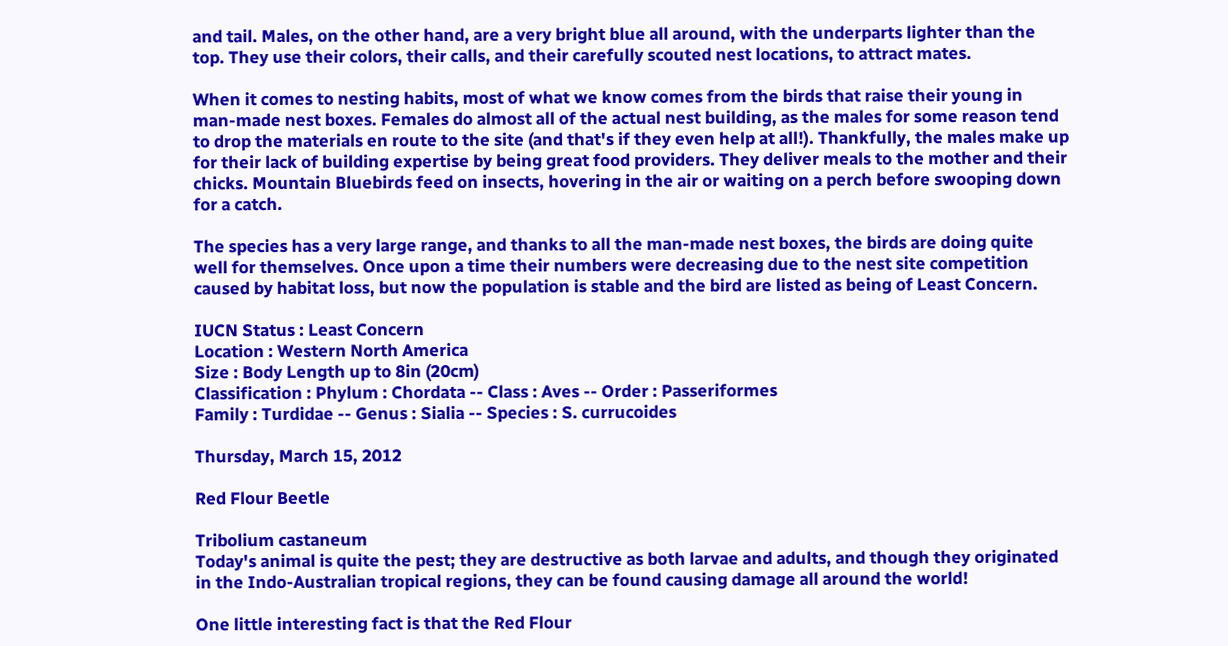and tail. Males, on the other hand, are a very bright blue all around, with the underparts lighter than the top. They use their colors, their calls, and their carefully scouted nest locations, to attract mates.

When it comes to nesting habits, most of what we know comes from the birds that raise their young in man-made nest boxes. Females do almost all of the actual nest building, as the males for some reason tend to drop the materials en route to the site (and that's if they even help at all!). Thankfully, the males make up for their lack of building expertise by being great food providers. They deliver meals to the mother and their chicks. Mountain Bluebirds feed on insects, hovering in the air or waiting on a perch before swooping down for a catch.

The species has a very large range, and thanks to all the man-made nest boxes, the birds are doing quite well for themselves. Once upon a time their numbers were decreasing due to the nest site competition caused by habitat loss, but now the population is stable and the bird are listed as being of Least Concern.

IUCN Status : Least Concern
Location : Western North America
Size : Body Length up to 8in (20cm)
Classification : Phylum : Chordata -- Class : Aves -- Order : Passeriformes
Family : Turdidae -- Genus : Sialia -- Species : S. currucoides

Thursday, March 15, 2012

Red Flour Beetle

Tribolium castaneum
Today's animal is quite the pest; they are destructive as both larvae and adults, and though they originated in the Indo-Australian tropical regions, they can be found causing damage all around the world!

One little interesting fact is that the Red Flour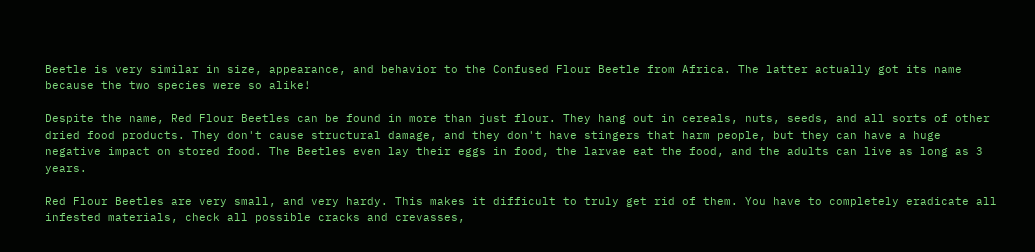Beetle is very similar in size, appearance, and behavior to the Confused Flour Beetle from Africa. The latter actually got its name because the two species were so alike!

Despite the name, Red Flour Beetles can be found in more than just flour. They hang out in cereals, nuts, seeds, and all sorts of other dried food products. They don't cause structural damage, and they don't have stingers that harm people, but they can have a huge negative impact on stored food. The Beetles even lay their eggs in food, the larvae eat the food, and the adults can live as long as 3 years.

Red Flour Beetles are very small, and very hardy. This makes it difficult to truly get rid of them. You have to completely eradicate all infested materials, check all possible cracks and crevasses,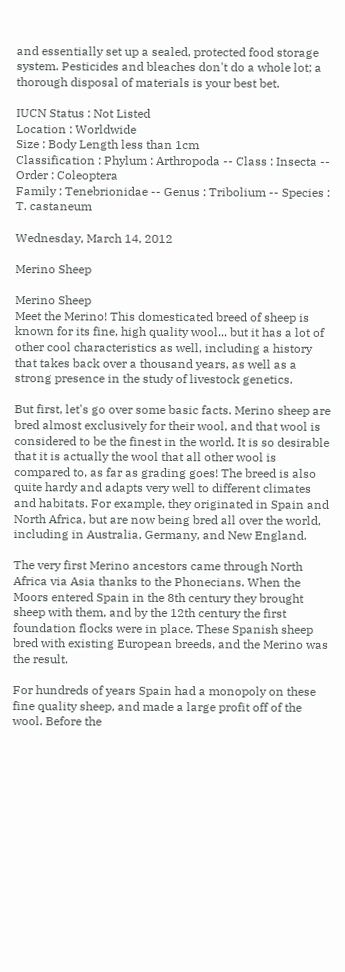and essentially set up a sealed, protected food storage system. Pesticides and bleaches don't do a whole lot; a thorough disposal of materials is your best bet.

IUCN Status : Not Listed
Location : Worldwide
Size : Body Length less than 1cm
Classification : Phylum : Arthropoda -- Class : Insecta -- Order : Coleoptera
Family : Tenebrionidae -- Genus : Tribolium -- Species : T. castaneum

Wednesday, March 14, 2012

Merino Sheep

Merino Sheep
Meet the Merino! This domesticated breed of sheep is known for its fine, high quality wool... but it has a lot of other cool characteristics as well, including a history that takes back over a thousand years, as well as a strong presence in the study of livestock genetics.

But first, let's go over some basic facts. Merino sheep are bred almost exclusively for their wool, and that wool is considered to be the finest in the world. It is so desirable that it is actually the wool that all other wool is compared to, as far as grading goes! The breed is also quite hardy and adapts very well to different climates and habitats. For example, they originated in Spain and North Africa, but are now being bred all over the world, including in Australia, Germany, and New England.

The very first Merino ancestors came through North Africa via Asia thanks to the Phonecians. When the Moors entered Spain in the 8th century they brought sheep with them, and by the 12th century the first foundation flocks were in place. These Spanish sheep bred with existing European breeds, and the Merino was the result.

For hundreds of years Spain had a monopoly on these fine quality sheep, and made a large profit off of the wool. Before the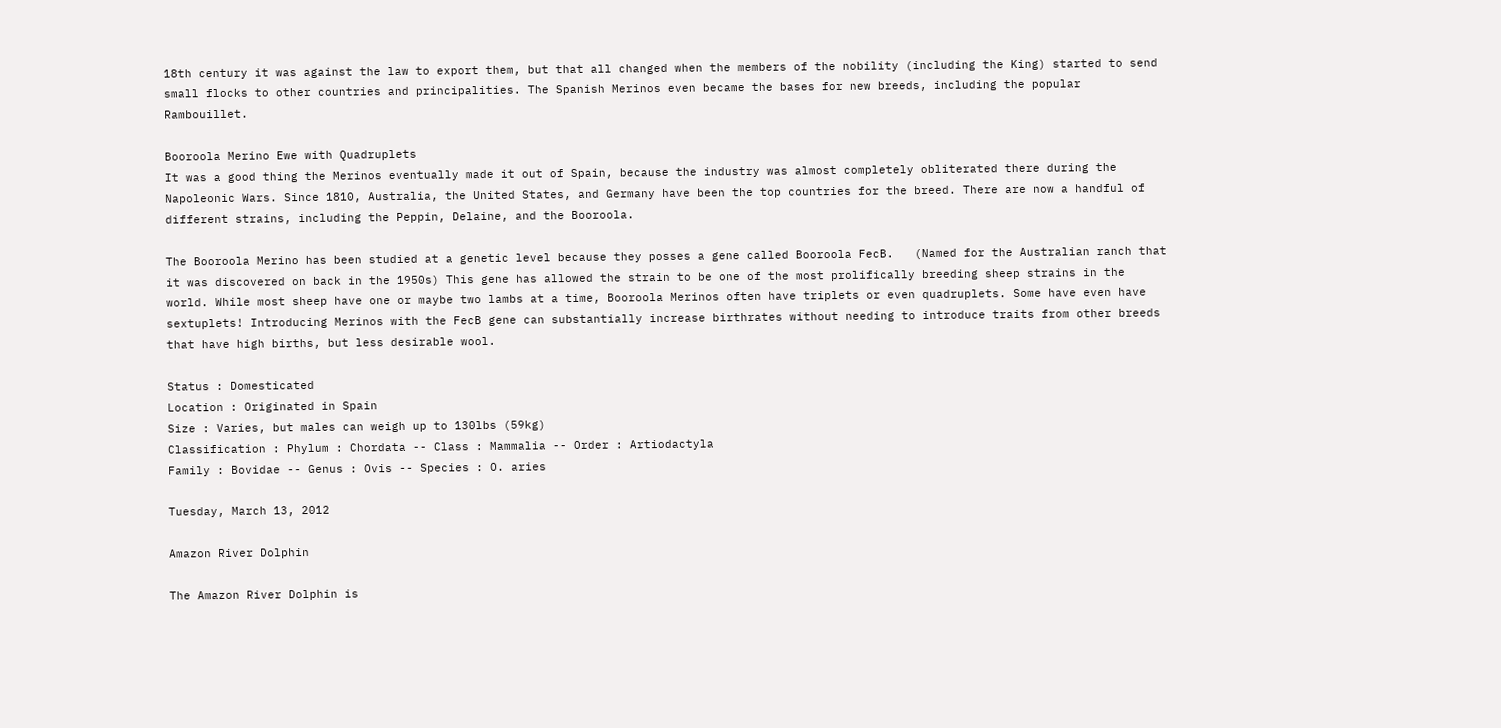18th century it was against the law to export them, but that all changed when the members of the nobility (including the King) started to send small flocks to other countries and principalities. The Spanish Merinos even became the bases for new breeds, including the popular Rambouillet.

Booroola Merino Ewe with Quadruplets
It was a good thing the Merinos eventually made it out of Spain, because the industry was almost completely obliterated there during the Napoleonic Wars. Since 1810, Australia, the United States, and Germany have been the top countries for the breed. There are now a handful of different strains, including the Peppin, Delaine, and the Booroola.

The Booroola Merino has been studied at a genetic level because they posses a gene called Booroola FecB.   (Named for the Australian ranch that it was discovered on back in the 1950s) This gene has allowed the strain to be one of the most prolifically breeding sheep strains in the world. While most sheep have one or maybe two lambs at a time, Booroola Merinos often have triplets or even quadruplets. Some have even have sextuplets! Introducing Merinos with the FecB gene can substantially increase birthrates without needing to introduce traits from other breeds that have high births, but less desirable wool.

Status : Domesticated
Location : Originated in Spain
Size : Varies, but males can weigh up to 130lbs (59kg)
Classification : Phylum : Chordata -- Class : Mammalia -- Order : Artiodactyla
Family : Bovidae -- Genus : Ovis -- Species : O. aries

Tuesday, March 13, 2012

Amazon River Dolphin

The Amazon River Dolphin is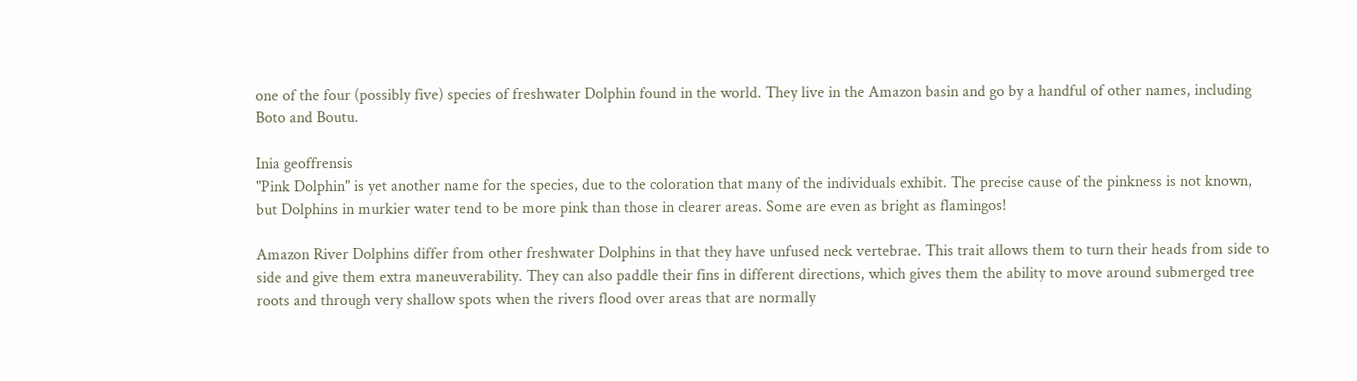one of the four (possibly five) species of freshwater Dolphin found in the world. They live in the Amazon basin and go by a handful of other names, including Boto and Boutu.

Inia geoffrensis
"Pink Dolphin" is yet another name for the species, due to the coloration that many of the individuals exhibit. The precise cause of the pinkness is not known, but Dolphins in murkier water tend to be more pink than those in clearer areas. Some are even as bright as flamingos!

Amazon River Dolphins differ from other freshwater Dolphins in that they have unfused neck vertebrae. This trait allows them to turn their heads from side to side and give them extra maneuverability. They can also paddle their fins in different directions, which gives them the ability to move around submerged tree roots and through very shallow spots when the rivers flood over areas that are normally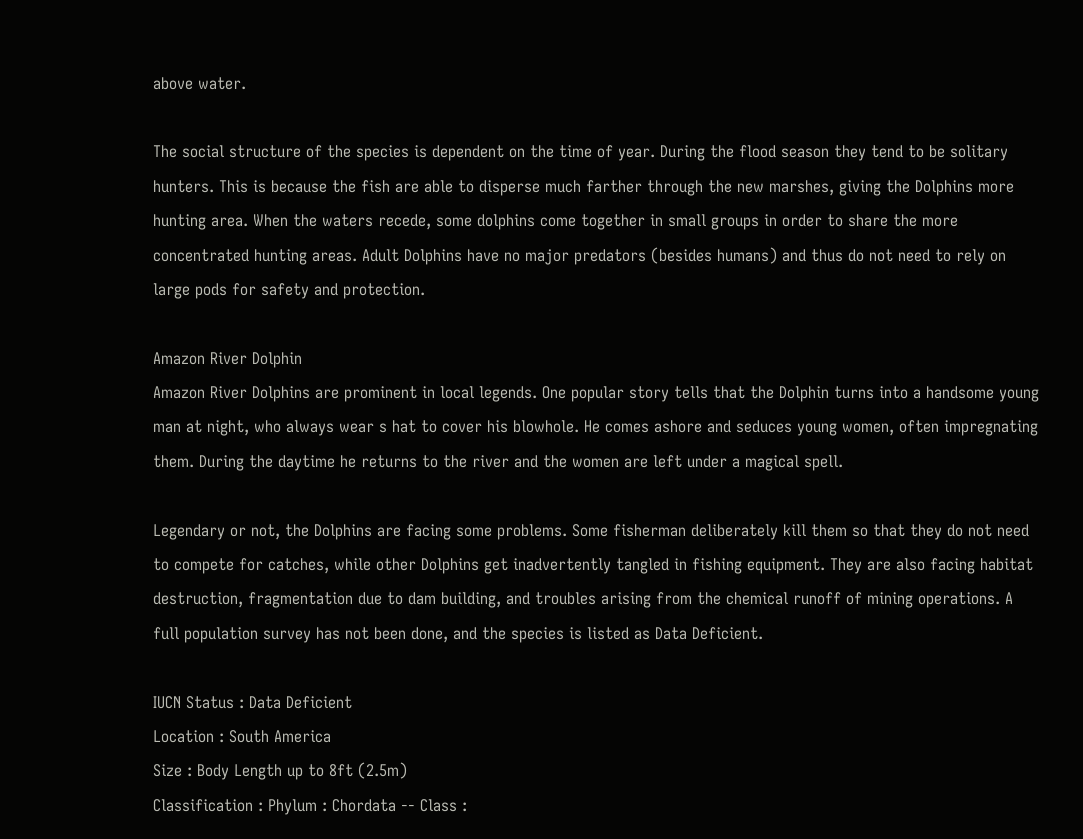above water.

The social structure of the species is dependent on the time of year. During the flood season they tend to be solitary hunters. This is because the fish are able to disperse much farther through the new marshes, giving the Dolphins more hunting area. When the waters recede, some dolphins come together in small groups in order to share the more concentrated hunting areas. Adult Dolphins have no major predators (besides humans) and thus do not need to rely on large pods for safety and protection.

Amazon River Dolphin
Amazon River Dolphins are prominent in local legends. One popular story tells that the Dolphin turns into a handsome young man at night, who always wear s hat to cover his blowhole. He comes ashore and seduces young women, often impregnating them. During the daytime he returns to the river and the women are left under a magical spell.

Legendary or not, the Dolphins are facing some problems. Some fisherman deliberately kill them so that they do not need to compete for catches, while other Dolphins get inadvertently tangled in fishing equipment. They are also facing habitat destruction, fragmentation due to dam building, and troubles arising from the chemical runoff of mining operations. A full population survey has not been done, and the species is listed as Data Deficient.

IUCN Status : Data Deficient
Location : South America
Size : Body Length up to 8ft (2.5m)
Classification : Phylum : Chordata -- Class :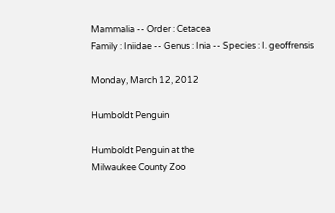Mammalia -- Order : Cetacea
Family : Iniidae -- Genus : Inia -- Species : I. geoffrensis

Monday, March 12, 2012

Humboldt Penguin

Humboldt Penguin at the
Milwaukee County Zoo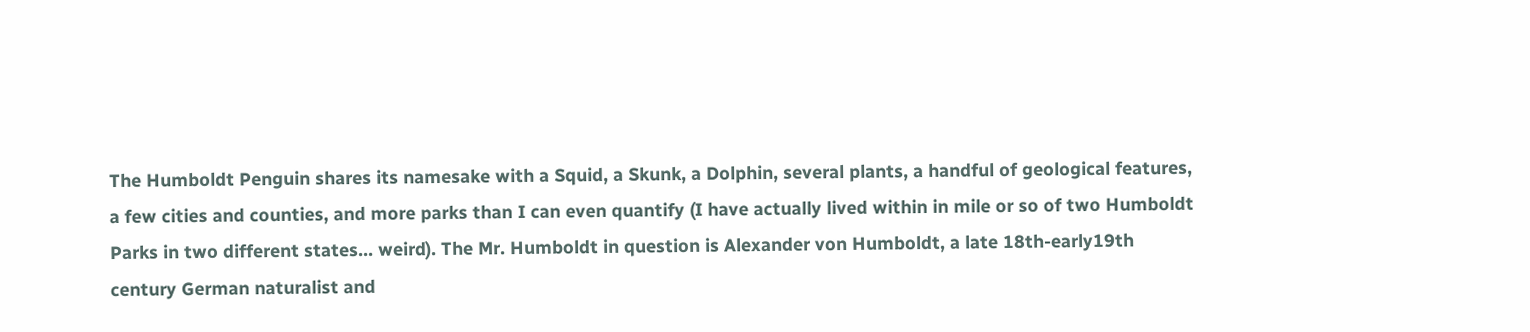The Humboldt Penguin shares its namesake with a Squid, a Skunk, a Dolphin, several plants, a handful of geological features, a few cities and counties, and more parks than I can even quantify (I have actually lived within in mile or so of two Humboldt Parks in two different states... weird). The Mr. Humboldt in question is Alexander von Humboldt, a late 18th-early19th century German naturalist and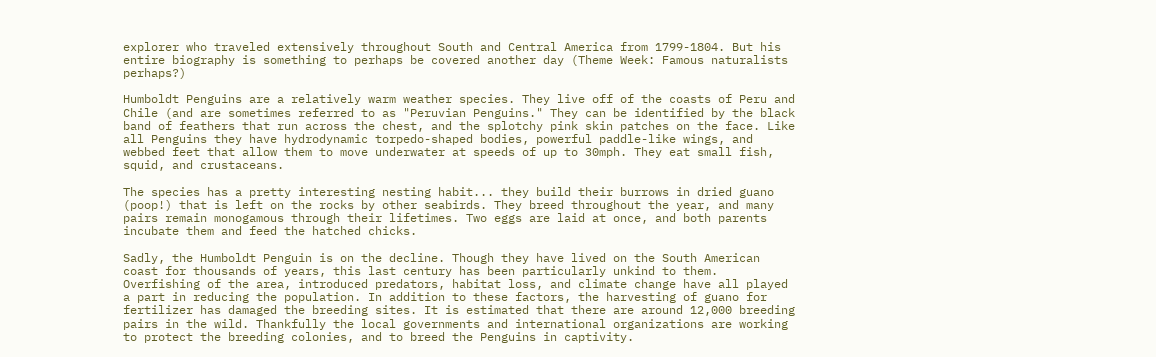explorer who traveled extensively throughout South and Central America from 1799-1804. But his entire biography is something to perhaps be covered another day (Theme Week: Famous naturalists perhaps?)

Humboldt Penguins are a relatively warm weather species. They live off of the coasts of Peru and Chile (and are sometimes referred to as "Peruvian Penguins." They can be identified by the black band of feathers that run across the chest, and the splotchy pink skin patches on the face. Like all Penguins they have hydrodynamic torpedo-shaped bodies, powerful paddle-like wings, and webbed feet that allow them to move underwater at speeds of up to 30mph. They eat small fish, squid, and crustaceans.

The species has a pretty interesting nesting habit... they build their burrows in dried guano (poop!) that is left on the rocks by other seabirds. They breed throughout the year, and many pairs remain monogamous through their lifetimes. Two eggs are laid at once, and both parents incubate them and feed the hatched chicks.

Sadly, the Humboldt Penguin is on the decline. Though they have lived on the South American coast for thousands of years, this last century has been particularly unkind to them. Overfishing of the area, introduced predators, habitat loss, and climate change have all played a part in reducing the population. In addition to these factors, the harvesting of guano for fertilizer has damaged the breeding sites. It is estimated that there are around 12,000 breeding pairs in the wild. Thankfully the local governments and international organizations are working to protect the breeding colonies, and to breed the Penguins in captivity.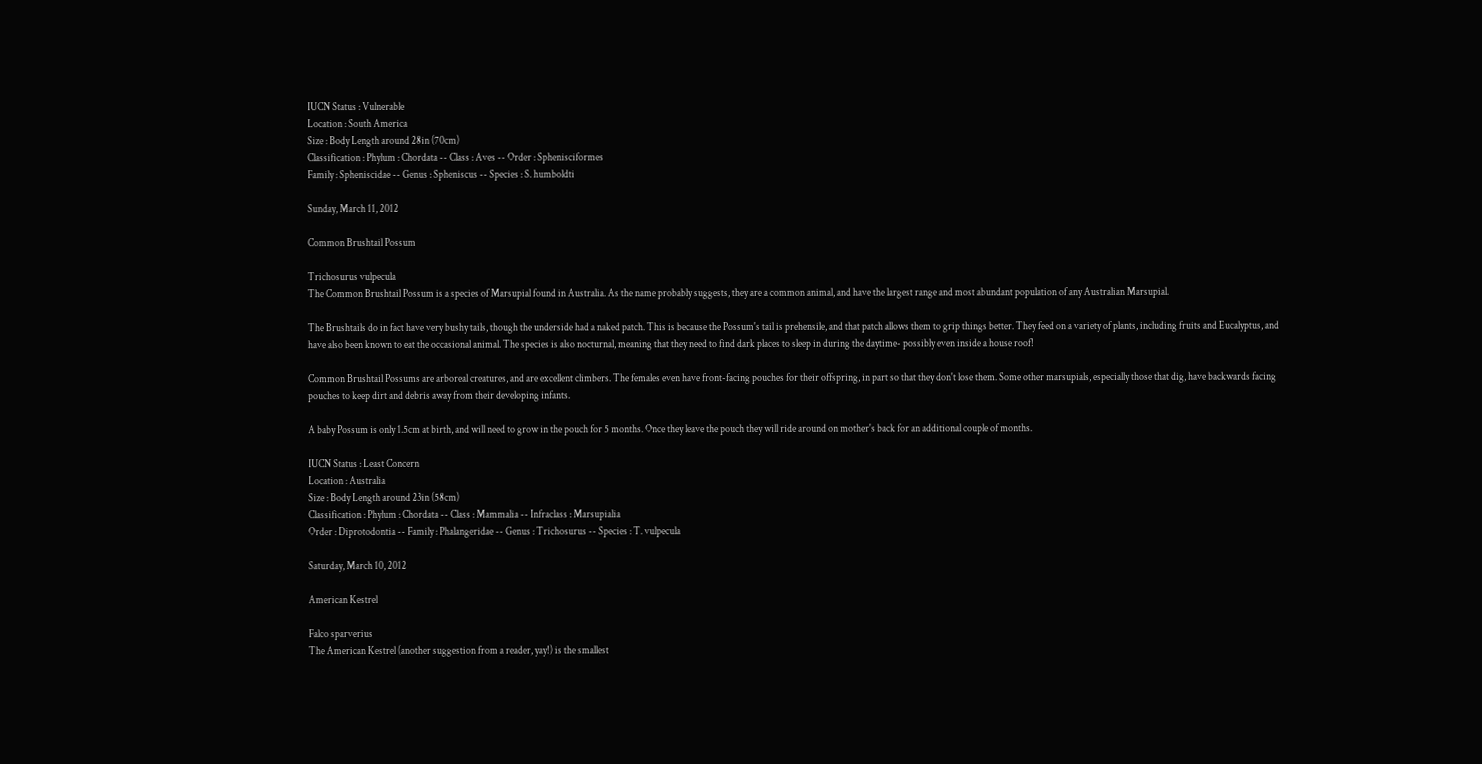IUCN Status : Vulnerable
Location : South America
Size : Body Length around 28in (70cm)
Classification : Phylum : Chordata -- Class : Aves -- Order : Sphenisciformes
Family : Spheniscidae -- Genus : Spheniscus -- Species : S. humboldti

Sunday, March 11, 2012

Common Brushtail Possum

Trichosurus vulpecula
The Common Brushtail Possum is a species of Marsupial found in Australia. As the name probably suggests, they are a common animal, and have the largest range and most abundant population of any Australian Marsupial.

The Brushtails do in fact have very bushy tails, though the underside had a naked patch. This is because the Possum's tail is prehensile, and that patch allows them to grip things better. They feed on a variety of plants, including fruits and Eucalyptus, and have also been known to eat the occasional animal. The species is also nocturnal, meaning that they need to find dark places to sleep in during the daytime- possibly even inside a house roof!

Common Brushtail Possums are arboreal creatures, and are excellent climbers. The females even have front-facing pouches for their offspring, in part so that they don't lose them. Some other marsupials, especially those that dig, have backwards facing pouches to keep dirt and debris away from their developing infants.

A baby Possum is only 1.5cm at birth, and will need to grow in the pouch for 5 months. Once they leave the pouch they will ride around on mother's back for an additional couple of months.

IUCN Status : Least Concern
Location : Australia
Size : Body Length around 23in (58cm)
Classification : Phylum : Chordata -- Class : Mammalia -- Infraclass : Marsupialia
Order : Diprotodontia -- Family : Phalangeridae -- Genus : Trichosurus -- Species : T. vulpecula

Saturday, March 10, 2012

American Kestrel

Falco sparverius
The American Kestrel (another suggestion from a reader, yay!) is the smallest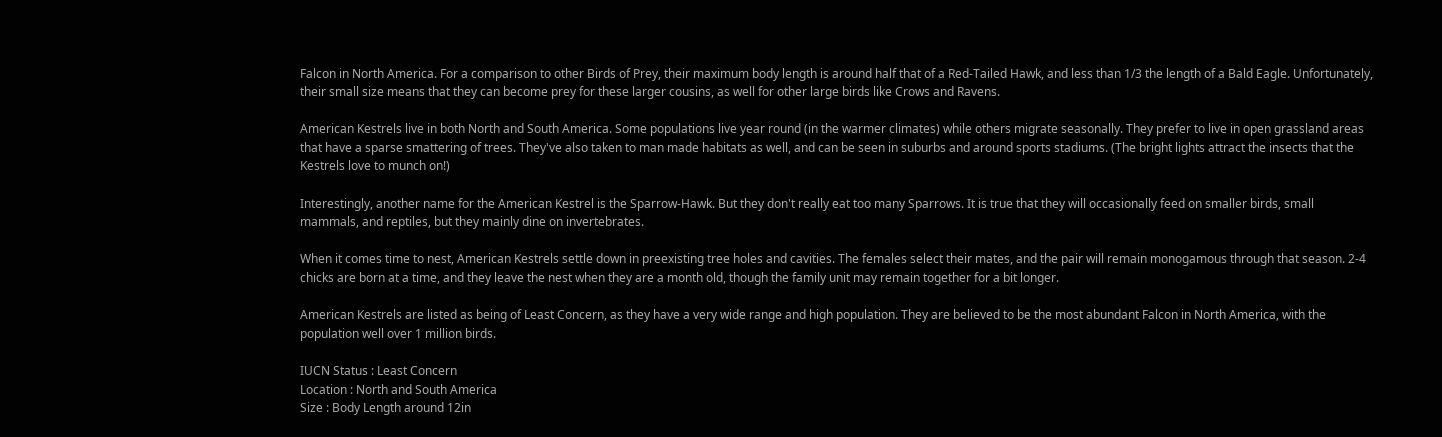Falcon in North America. For a comparison to other Birds of Prey, their maximum body length is around half that of a Red-Tailed Hawk, and less than 1/3 the length of a Bald Eagle. Unfortunately, their small size means that they can become prey for these larger cousins, as well for other large birds like Crows and Ravens.

American Kestrels live in both North and South America. Some populations live year round (in the warmer climates) while others migrate seasonally. They prefer to live in open grassland areas that have a sparse smattering of trees. They've also taken to man made habitats as well, and can be seen in suburbs and around sports stadiums. (The bright lights attract the insects that the Kestrels love to munch on!)

Interestingly, another name for the American Kestrel is the Sparrow-Hawk. But they don't really eat too many Sparrows. It is true that they will occasionally feed on smaller birds, small mammals, and reptiles, but they mainly dine on invertebrates.

When it comes time to nest, American Kestrels settle down in preexisting tree holes and cavities. The females select their mates, and the pair will remain monogamous through that season. 2-4 chicks are born at a time, and they leave the nest when they are a month old, though the family unit may remain together for a bit longer.

American Kestrels are listed as being of Least Concern, as they have a very wide range and high population. They are believed to be the most abundant Falcon in North America, with the population well over 1 million birds.

IUCN Status : Least Concern
Location : North and South America
Size : Body Length around 12in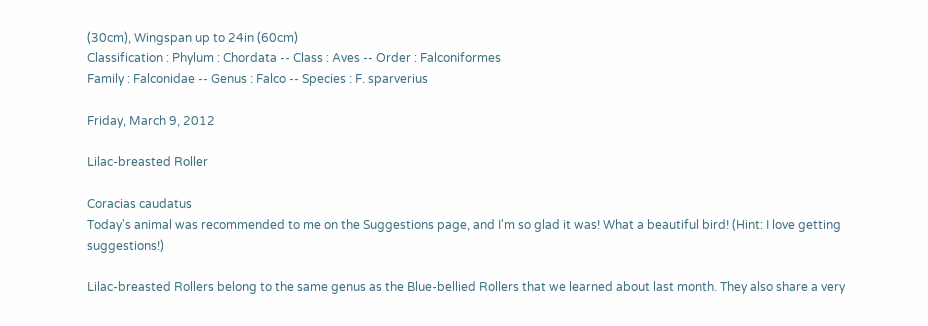(30cm), Wingspan up to 24in (60cm)
Classification : Phylum : Chordata -- Class : Aves -- Order : Falconiformes
Family : Falconidae -- Genus : Falco -- Species : F. sparverius

Friday, March 9, 2012

Lilac-breasted Roller

Coracias caudatus
Today's animal was recommended to me on the Suggestions page, and I'm so glad it was! What a beautiful bird! (Hint: I love getting suggestions!)

Lilac-breasted Rollers belong to the same genus as the Blue-bellied Rollers that we learned about last month. They also share a very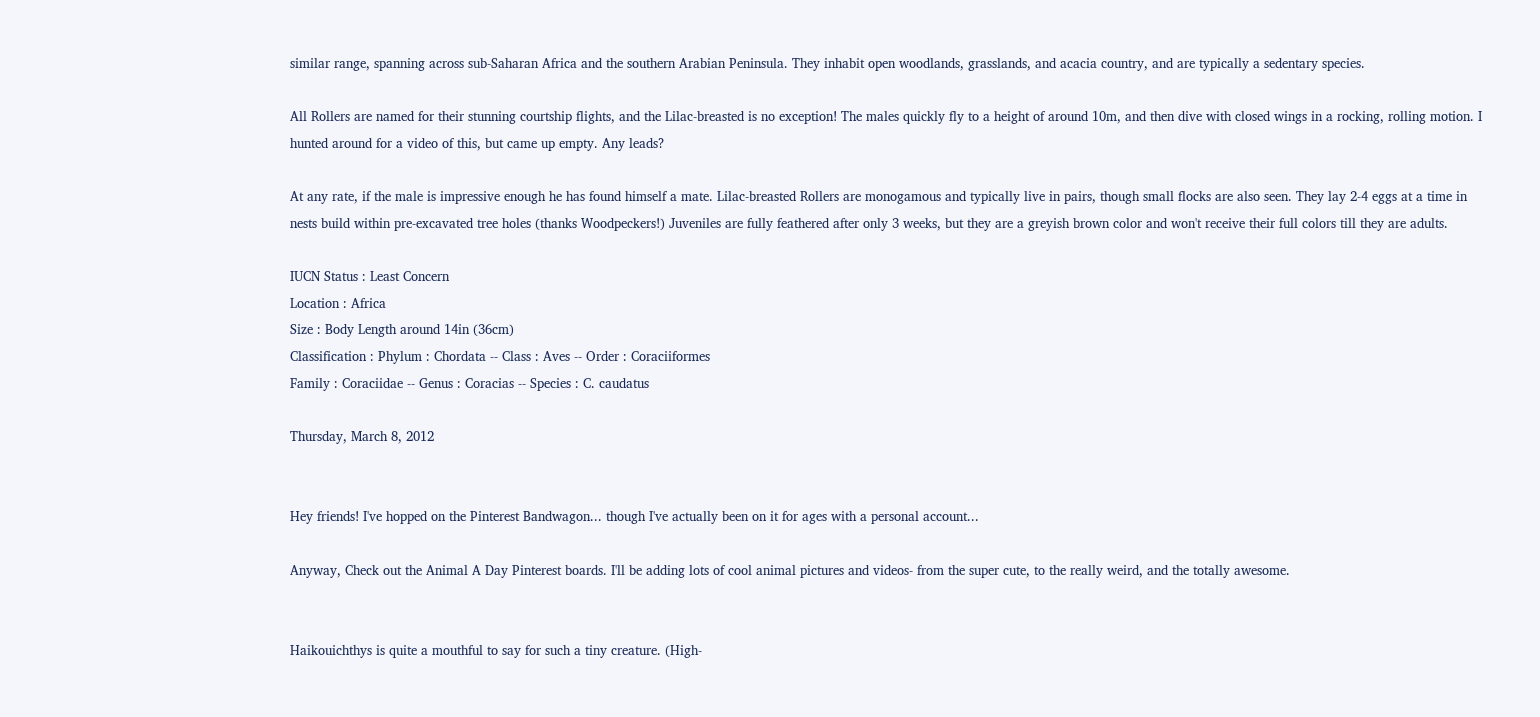similar range, spanning across sub-Saharan Africa and the southern Arabian Peninsula. They inhabit open woodlands, grasslands, and acacia country, and are typically a sedentary species.

All Rollers are named for their stunning courtship flights, and the Lilac-breasted is no exception! The males quickly fly to a height of around 10m, and then dive with closed wings in a rocking, rolling motion. I hunted around for a video of this, but came up empty. Any leads?

At any rate, if the male is impressive enough he has found himself a mate. Lilac-breasted Rollers are monogamous and typically live in pairs, though small flocks are also seen. They lay 2-4 eggs at a time in nests build within pre-excavated tree holes (thanks Woodpeckers!) Juveniles are fully feathered after only 3 weeks, but they are a greyish brown color and won't receive their full colors till they are adults.

IUCN Status : Least Concern
Location : Africa
Size : Body Length around 14in (36cm)
Classification : Phylum : Chordata -- Class : Aves -- Order : Coraciiformes
Family : Coraciidae -- Genus : Coracias -- Species : C. caudatus

Thursday, March 8, 2012


Hey friends! I've hopped on the Pinterest Bandwagon... though I've actually been on it for ages with a personal account...

Anyway, Check out the Animal A Day Pinterest boards. I'll be adding lots of cool animal pictures and videos- from the super cute, to the really weird, and the totally awesome.


Haikouichthys is quite a mouthful to say for such a tiny creature. (High-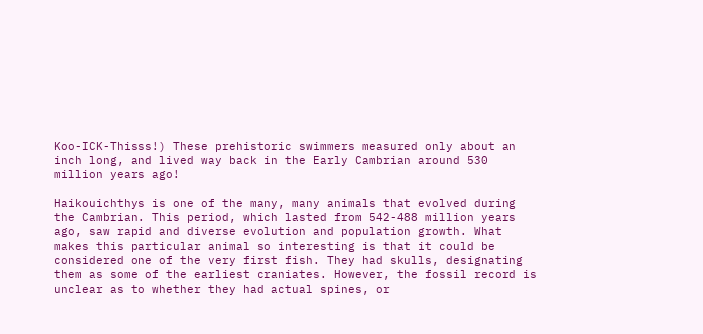Koo-ICK-Thisss!) These prehistoric swimmers measured only about an inch long, and lived way back in the Early Cambrian around 530 million years ago!

Haikouichthys is one of the many, many animals that evolved during the Cambrian. This period, which lasted from 542-488 million years ago, saw rapid and diverse evolution and population growth. What makes this particular animal so interesting is that it could be considered one of the very first fish. They had skulls, designating them as some of the earliest craniates. However, the fossil record is unclear as to whether they had actual spines, or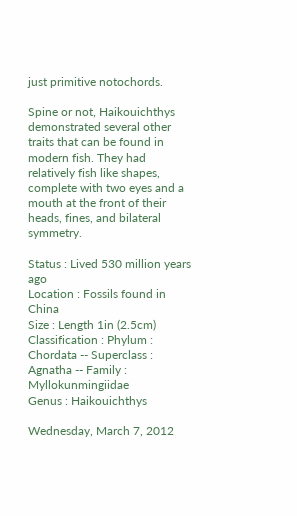just primitive notochords.

Spine or not, Haikouichthys demonstrated several other traits that can be found in modern fish. They had relatively fish like shapes, complete with two eyes and a mouth at the front of their heads, fines, and bilateral symmetry.

Status : Lived 530 million years ago
Location : Fossils found in China
Size : Length 1in (2.5cm)
Classification : Phylum : Chordata -- Superclass : Agnatha -- Family : Myllokunmingiidae
Genus : Haikouichthys

Wednesday, March 7, 2012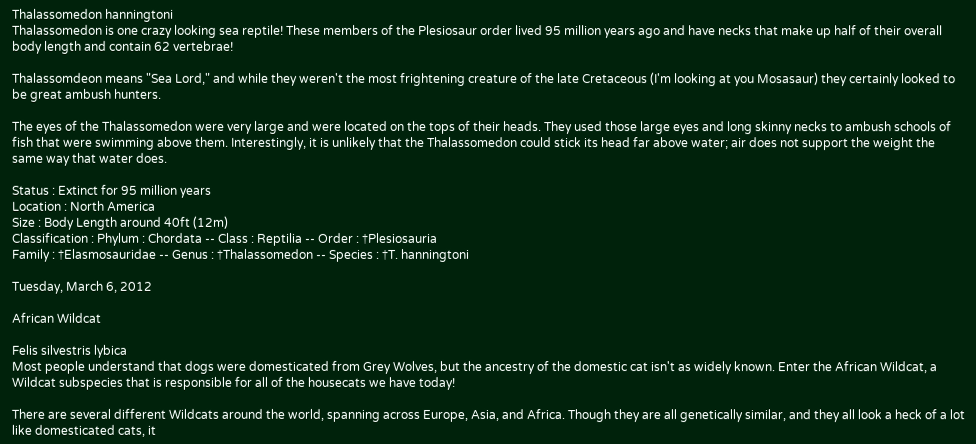Thalassomedon hanningtoni
Thalassomedon is one crazy looking sea reptile! These members of the Plesiosaur order lived 95 million years ago and have necks that make up half of their overall body length and contain 62 vertebrae!

Thalassomdeon means "Sea Lord," and while they weren't the most frightening creature of the late Cretaceous (I'm looking at you Mosasaur) they certainly looked to be great ambush hunters.

The eyes of the Thalassomedon were very large and were located on the tops of their heads. They used those large eyes and long skinny necks to ambush schools of fish that were swimming above them. Interestingly, it is unlikely that the Thalassomedon could stick its head far above water; air does not support the weight the same way that water does.

Status : Extinct for 95 million years
Location : North America
Size : Body Length around 40ft (12m)
Classification : Phylum : Chordata -- Class : Reptilia -- Order : †Plesiosauria
Family : †Elasmosauridae -- Genus : †Thalassomedon -- Species : †T. hanningtoni

Tuesday, March 6, 2012

African Wildcat

Felis silvestris lybica
Most people understand that dogs were domesticated from Grey Wolves, but the ancestry of the domestic cat isn't as widely known. Enter the African Wildcat, a Wildcat subspecies that is responsible for all of the housecats we have today!

There are several different Wildcats around the world, spanning across Europe, Asia, and Africa. Though they are all genetically similar, and they all look a heck of a lot like domesticated cats, it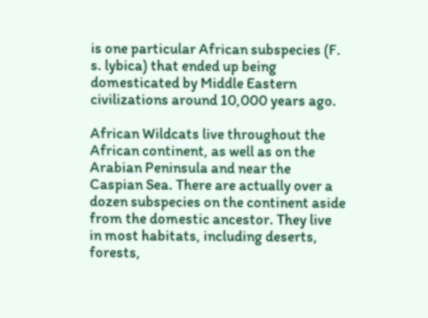is one particular African subspecies (F. s. lybica) that ended up being domesticated by Middle Eastern civilizations around 10,000 years ago.

African Wildcats live throughout the African continent, as well as on the Arabian Peninsula and near the Caspian Sea. There are actually over a dozen subspecies on the continent aside from the domestic ancestor. They live in most habitats, including deserts, forests,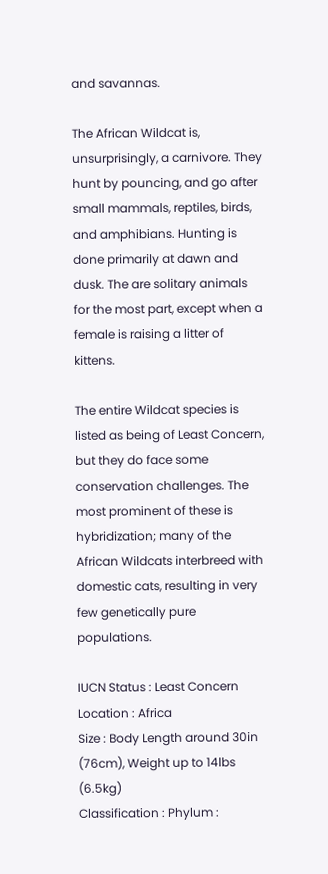and savannas.

The African Wildcat is, unsurprisingly, a carnivore. They hunt by pouncing, and go after small mammals, reptiles, birds, and amphibians. Hunting is done primarily at dawn and dusk. The are solitary animals for the most part, except when a  female is raising a litter of kittens.

The entire Wildcat species is listed as being of Least Concern, but they do face some conservation challenges. The most prominent of these is hybridization; many of the African Wildcats interbreed with domestic cats, resulting in very few genetically pure populations.

IUCN Status : Least Concern
Location : Africa
Size : Body Length around 30in (76cm), Weight up to 14lbs (6.5kg)
Classification : Phylum :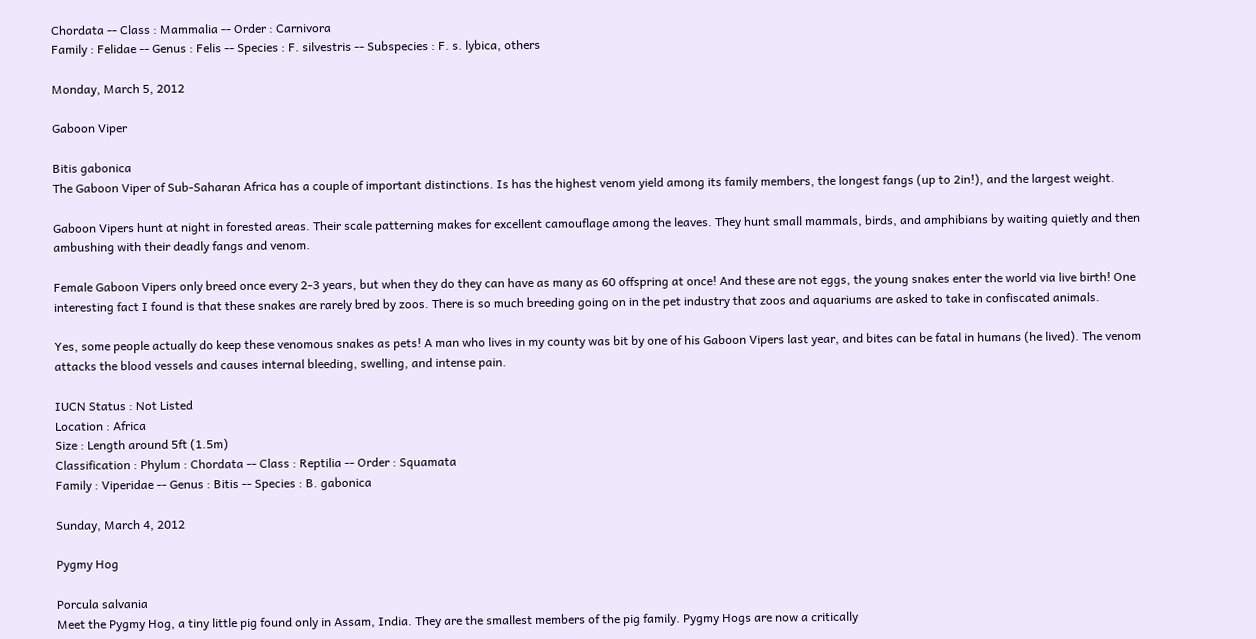Chordata -- Class : Mammalia -- Order : Carnivora
Family : Felidae -- Genus : Felis -- Species : F. silvestris -- Subspecies : F. s. lybica, others

Monday, March 5, 2012

Gaboon Viper

Bitis gabonica
The Gaboon Viper of Sub-Saharan Africa has a couple of important distinctions. Is has the highest venom yield among its family members, the longest fangs (up to 2in!), and the largest weight.

Gaboon Vipers hunt at night in forested areas. Their scale patterning makes for excellent camouflage among the leaves. They hunt small mammals, birds, and amphibians by waiting quietly and then ambushing with their deadly fangs and venom.

Female Gaboon Vipers only breed once every 2-3 years, but when they do they can have as many as 60 offspring at once! And these are not eggs, the young snakes enter the world via live birth! One interesting fact I found is that these snakes are rarely bred by zoos. There is so much breeding going on in the pet industry that zoos and aquariums are asked to take in confiscated animals.

Yes, some people actually do keep these venomous snakes as pets! A man who lives in my county was bit by one of his Gaboon Vipers last year, and bites can be fatal in humans (he lived). The venom attacks the blood vessels and causes internal bleeding, swelling, and intense pain.

IUCN Status : Not Listed
Location : Africa
Size : Length around 5ft (1.5m)
Classification : Phylum : Chordata -- Class : Reptilia -- Order : Squamata
Family : Viperidae -- Genus : Bitis -- Species : B. gabonica

Sunday, March 4, 2012

Pygmy Hog

Porcula salvania
Meet the Pygmy Hog, a tiny little pig found only in Assam, India. They are the smallest members of the pig family. Pygmy Hogs are now a critically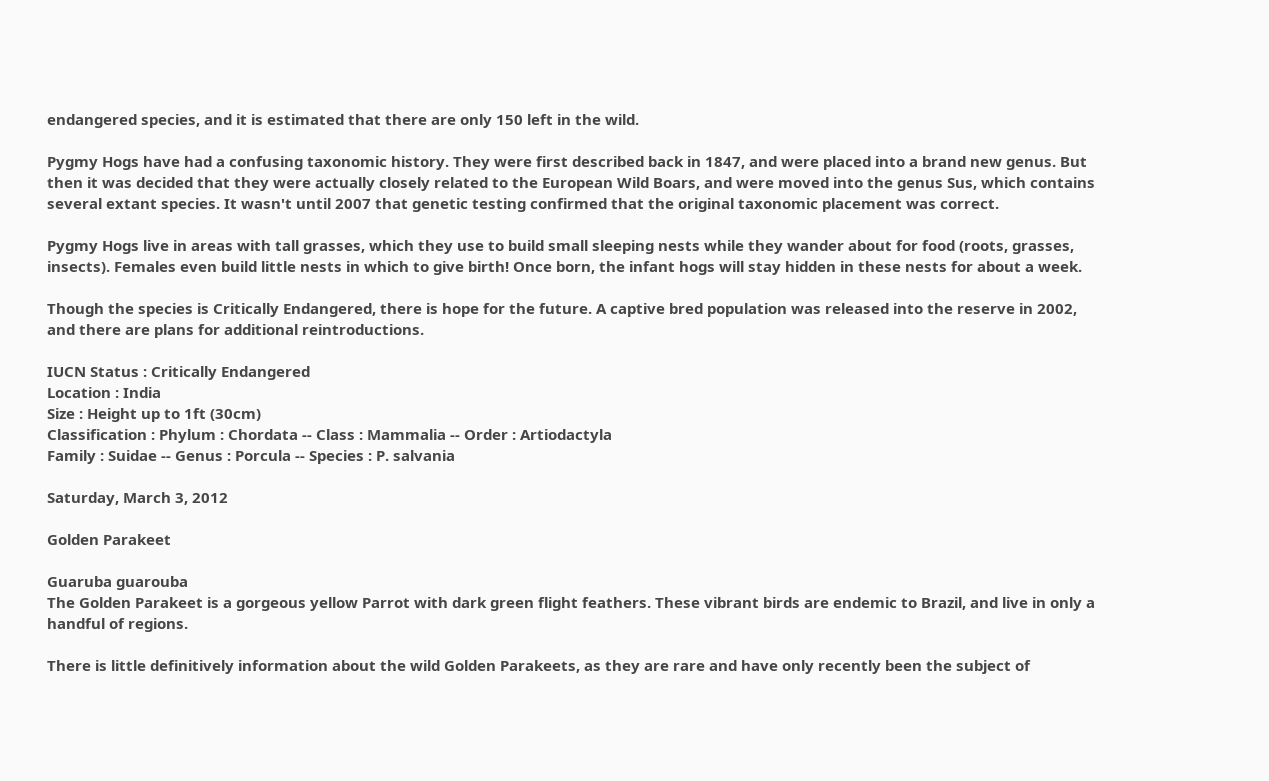endangered species, and it is estimated that there are only 150 left in the wild.

Pygmy Hogs have had a confusing taxonomic history. They were first described back in 1847, and were placed into a brand new genus. But then it was decided that they were actually closely related to the European Wild Boars, and were moved into the genus Sus, which contains several extant species. It wasn't until 2007 that genetic testing confirmed that the original taxonomic placement was correct.

Pygmy Hogs live in areas with tall grasses, which they use to build small sleeping nests while they wander about for food (roots, grasses, insects). Females even build little nests in which to give birth! Once born, the infant hogs will stay hidden in these nests for about a week.

Though the species is Critically Endangered, there is hope for the future. A captive bred population was released into the reserve in 2002, and there are plans for additional reintroductions.

IUCN Status : Critically Endangered
Location : India
Size : Height up to 1ft (30cm)
Classification : Phylum : Chordata -- Class : Mammalia -- Order : Artiodactyla
Family : Suidae -- Genus : Porcula -- Species : P. salvania

Saturday, March 3, 2012

Golden Parakeet

Guaruba guarouba
The Golden Parakeet is a gorgeous yellow Parrot with dark green flight feathers. These vibrant birds are endemic to Brazil, and live in only a handful of regions.

There is little definitively information about the wild Golden Parakeets, as they are rare and have only recently been the subject of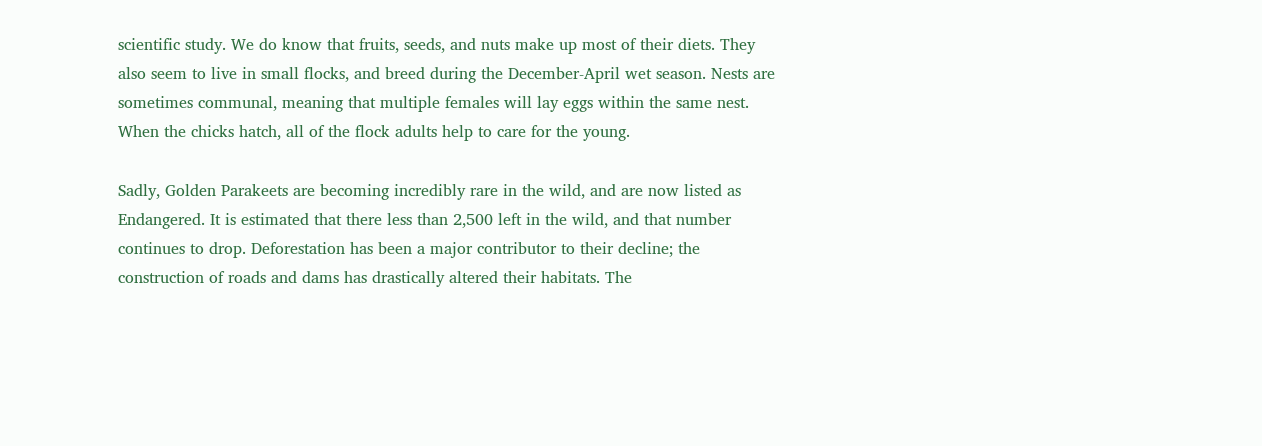scientific study. We do know that fruits, seeds, and nuts make up most of their diets. They also seem to live in small flocks, and breed during the December-April wet season. Nests are sometimes communal, meaning that multiple females will lay eggs within the same nest. When the chicks hatch, all of the flock adults help to care for the young.

Sadly, Golden Parakeets are becoming incredibly rare in the wild, and are now listed as Endangered. It is estimated that there less than 2,500 left in the wild, and that number continues to drop. Deforestation has been a major contributor to their decline; the construction of roads and dams has drastically altered their habitats. The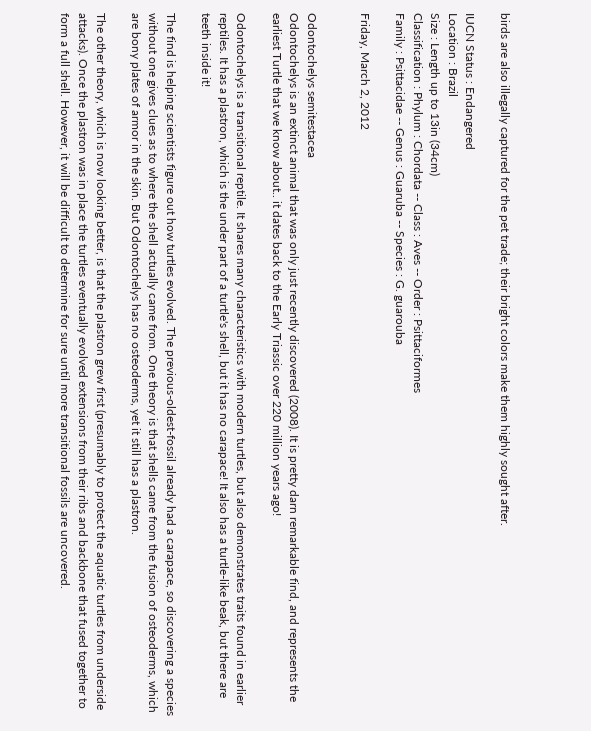birds are also illegally captured for the pet trade; their bright colors make them highly sought after.

IUCN Status : Endangered
Location : Brazil
Size : Length up to 13in (34cm)
Classification : Phylum : Chordata -- Class : Aves -- Order : Psittaciformes
Family : Psittacidae -- Genus : Guaruba -- Species : G. guarouba

Friday, March 2, 2012


Odontochelys semitestacea
Odontochelys is an extinct animal that was only just recently discovered (2008). It is pretty darn remarkable find, and represents the earliest Turtle that we know about.. it dates back to the Early Triassic over 220 million years ago!

Odontochelys is a transitional reptile. It shares many characteristics with modern turtles, but also demonstrates traits found in earlier reptiles. It has a plastron, which is the under part of a turtle's shell, but it has no carapace! It also has a turtle-like beak, but there are teeth inside it!

The find is helping scientists figure out how turtles evolved. The previous-oldest-fossil already had a carapace, so discovering a species without one gives clues as to where the shell actually came from. One theory is that shells came from the fusion of osteoderms, which are bony plates of armor in the skin. But Odontochelys has no osteoderms, yet it still has a plastron.

The other theory, which is now looking better, is that the plastron grew first (presumably to protect the aquatic turtles from underside attacks). Once the plastron was in place the turtles eventually evolved extensions from their ribs and backbone that fused together to form a full shell. However, it will be difficult to determine for sure until more transitional fossils are uncovered.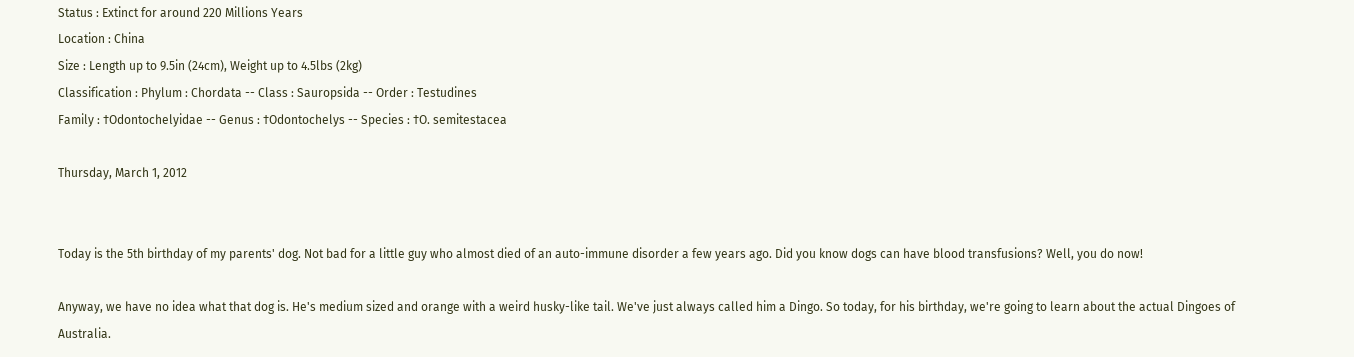Status : Extinct for around 220 Millions Years
Location : China
Size : Length up to 9.5in (24cm), Weight up to 4.5lbs (2kg)
Classification : Phylum : Chordata -- Class : Sauropsida -- Order : Testudines
Family : †Odontochelyidae -- Genus : †Odontochelys -- Species : †O. semitestacea

Thursday, March 1, 2012


Today is the 5th birthday of my parents' dog. Not bad for a little guy who almost died of an auto-immune disorder a few years ago. Did you know dogs can have blood transfusions? Well, you do now!

Anyway, we have no idea what that dog is. He's medium sized and orange with a weird husky-like tail. We've just always called him a Dingo. So today, for his birthday, we're going to learn about the actual Dingoes of Australia.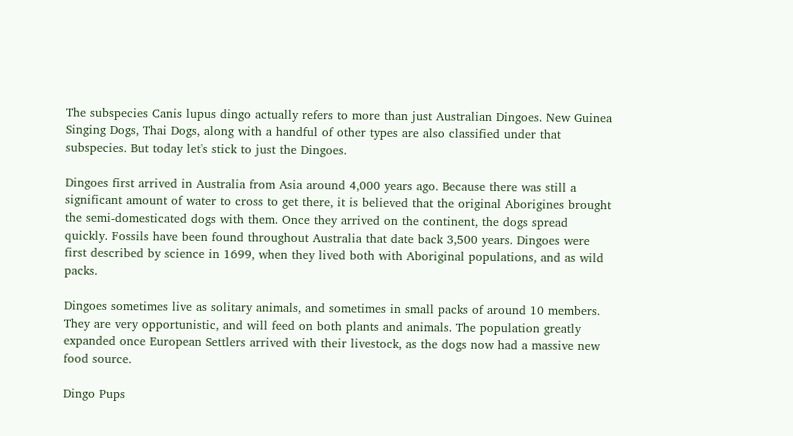The subspecies Canis lupus dingo actually refers to more than just Australian Dingoes. New Guinea Singing Dogs, Thai Dogs, along with a handful of other types are also classified under that subspecies. But today let's stick to just the Dingoes.

Dingoes first arrived in Australia from Asia around 4,000 years ago. Because there was still a significant amount of water to cross to get there, it is believed that the original Aborigines brought the semi-domesticated dogs with them. Once they arrived on the continent, the dogs spread quickly. Fossils have been found throughout Australia that date back 3,500 years. Dingoes were first described by science in 1699, when they lived both with Aboriginal populations, and as wild packs.

Dingoes sometimes live as solitary animals, and sometimes in small packs of around 10 members. They are very opportunistic, and will feed on both plants and animals. The population greatly expanded once European Settlers arrived with their livestock, as the dogs now had a massive new food source.

Dingo Pups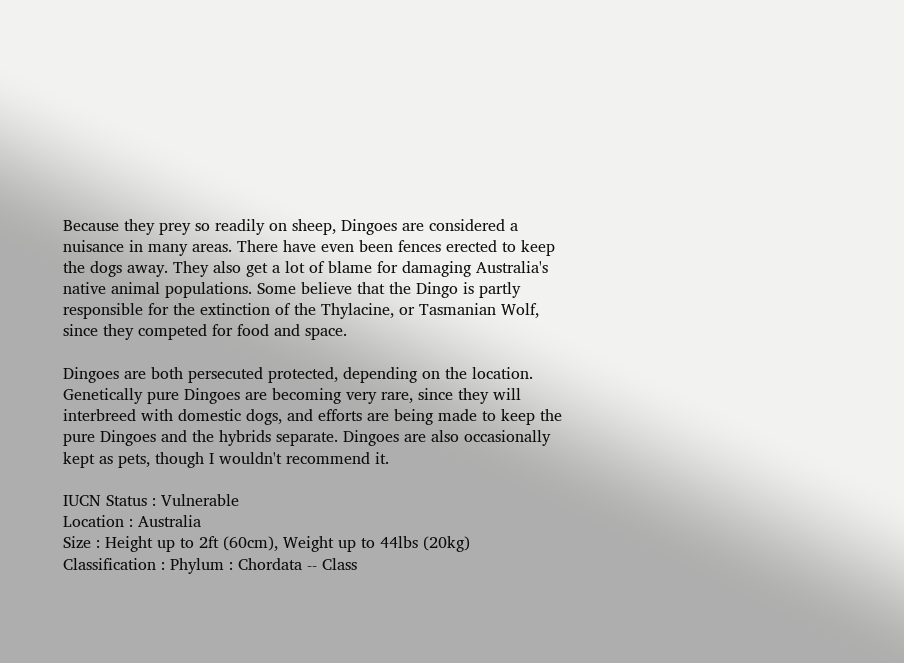Because they prey so readily on sheep, Dingoes are considered a nuisance in many areas. There have even been fences erected to keep the dogs away. They also get a lot of blame for damaging Australia's native animal populations. Some believe that the Dingo is partly responsible for the extinction of the Thylacine, or Tasmanian Wolf, since they competed for food and space.

Dingoes are both persecuted protected, depending on the location. Genetically pure Dingoes are becoming very rare, since they will interbreed with domestic dogs, and efforts are being made to keep the pure Dingoes and the hybrids separate. Dingoes are also occasionally kept as pets, though I wouldn't recommend it.

IUCN Status : Vulnerable
Location : Australia
Size : Height up to 2ft (60cm), Weight up to 44lbs (20kg)
Classification : Phylum : Chordata -- Class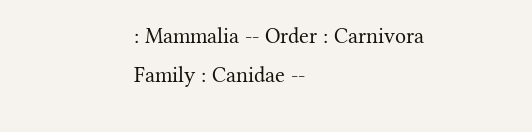: Mammalia -- Order : Carnivora
Family : Canidae --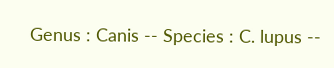Genus : Canis -- Species : C. lupus --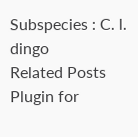Subspecies : C. l. dingo
Related Posts Plugin for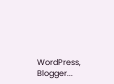WordPress, Blogger...